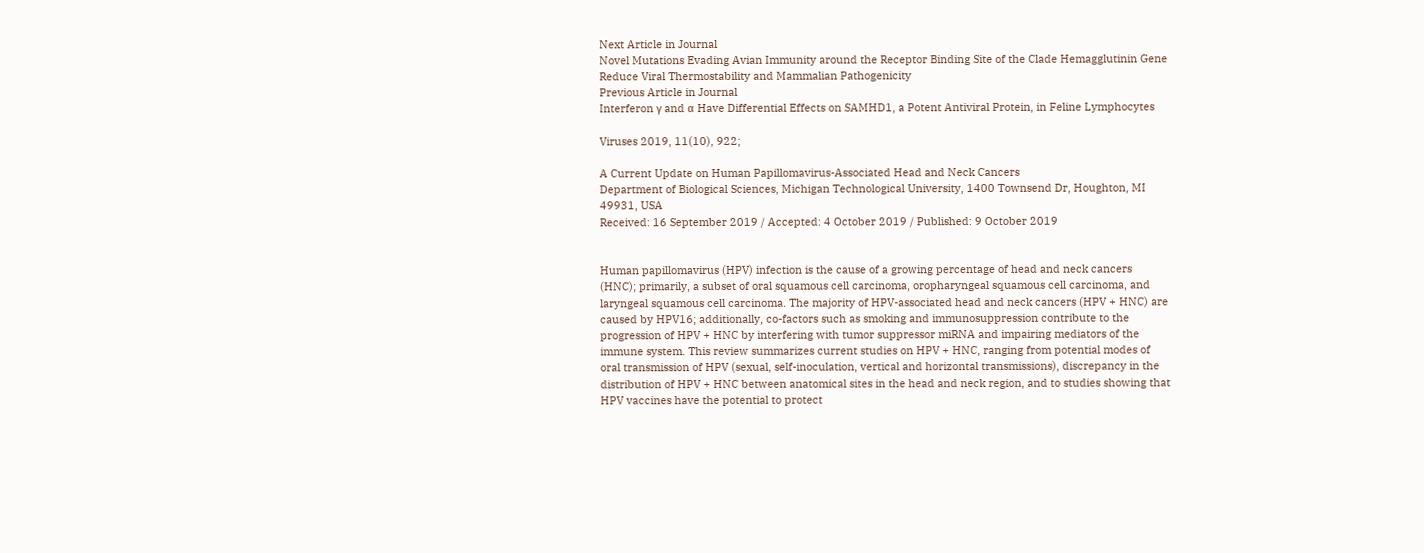Next Article in Journal
Novel Mutations Evading Avian Immunity around the Receptor Binding Site of the Clade Hemagglutinin Gene Reduce Viral Thermostability and Mammalian Pathogenicity
Previous Article in Journal
Interferon γ and α Have Differential Effects on SAMHD1, a Potent Antiviral Protein, in Feline Lymphocytes

Viruses 2019, 11(10), 922;

A Current Update on Human Papillomavirus-Associated Head and Neck Cancers
Department of Biological Sciences, Michigan Technological University, 1400 Townsend Dr, Houghton, MI 49931, USA
Received: 16 September 2019 / Accepted: 4 October 2019 / Published: 9 October 2019


Human papillomavirus (HPV) infection is the cause of a growing percentage of head and neck cancers (HNC); primarily, a subset of oral squamous cell carcinoma, oropharyngeal squamous cell carcinoma, and laryngeal squamous cell carcinoma. The majority of HPV-associated head and neck cancers (HPV + HNC) are caused by HPV16; additionally, co-factors such as smoking and immunosuppression contribute to the progression of HPV + HNC by interfering with tumor suppressor miRNA and impairing mediators of the immune system. This review summarizes current studies on HPV + HNC, ranging from potential modes of oral transmission of HPV (sexual, self-inoculation, vertical and horizontal transmissions), discrepancy in the distribution of HPV + HNC between anatomical sites in the head and neck region, and to studies showing that HPV vaccines have the potential to protect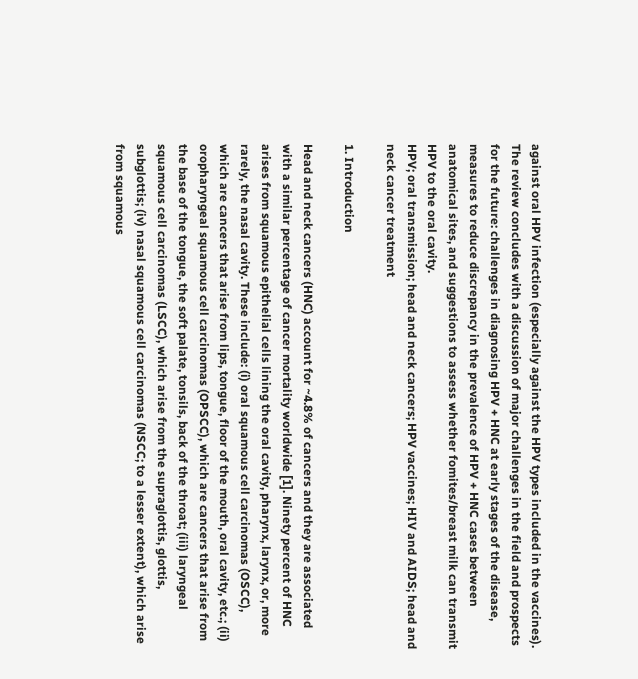against oral HPV infection (especially against the HPV types included in the vaccines). The review concludes with a discussion of major challenges in the field and prospects for the future: challenges in diagnosing HPV + HNC at early stages of the disease, measures to reduce discrepancy in the prevalence of HPV + HNC cases between anatomical sites, and suggestions to assess whether fomites/breast milk can transmit HPV to the oral cavity.
HPV; oral transmission; head and neck cancers; HPV vaccines; HIV and AIDS; head and neck cancer treatment

1. Introduction

Head and neck cancers (HNC) account for ~4.8% of cancers and they are associated with a similar percentage of cancer mortality worldwide [1]. Ninety percent of HNC arises from squamous epithelial cells lining the oral cavity, pharynx, larynx, or, more rarely, the nasal cavity. These include: (i) oral squamous cell carcinomas (OSCC), which are cancers that arise from lips, tongue, floor of the mouth, oral cavity, etc.; (ii) oropharyngeal squamous cell carcinomas (OPSCC), which are cancers that arise from the base of the tongue, the soft palate, tonsils, back of the throat; (iii) laryngeal squamous cell carcinomas (LSCC), which arise from the supraglottis, glottis, subglottis; (iv) nasal squamous cell carcinomas (NSCC; to a lesser extent), which arise from squamous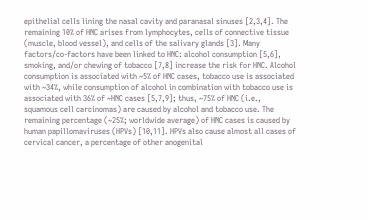epithelial cells lining the nasal cavity and paranasal sinuses [2,3,4]. The remaining 10% of HNC arises from lymphocytes, cells of connective tissue (muscle, blood vessel), and cells of the salivary glands [3]. Many factors/co-factors have been linked to HNC: alcohol consumption [5,6], smoking, and/or chewing of tobacco [7,8] increase the risk for HNC. Alcohol consumption is associated with ~5% of HNC cases, tobacco use is associated with ~34%, while consumption of alcohol in combination with tobacco use is associated with 36% of ~HNC cases [5,7,9]; thus, ~75% of HNC (i.e., squamous cell carcinomas) are caused by alcohol and tobacco use. The remaining percentage (~25%; worldwide average) of HNC cases is caused by human papillomaviruses (HPVs) [10,11]. HPVs also cause almost all cases of cervical cancer, a percentage of other anogenital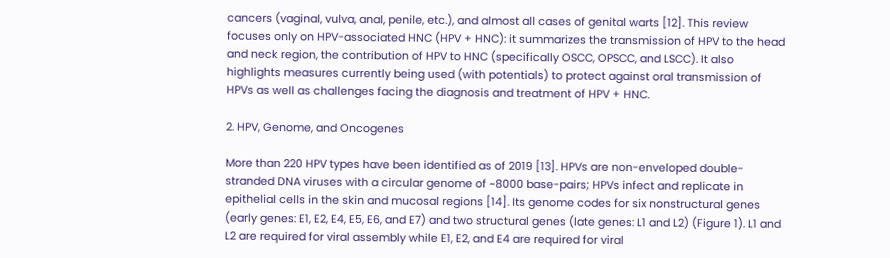cancers (vaginal, vulva, anal, penile, etc.), and almost all cases of genital warts [12]. This review focuses only on HPV-associated HNC (HPV + HNC): it summarizes the transmission of HPV to the head and neck region, the contribution of HPV to HNC (specifically OSCC, OPSCC, and LSCC). It also highlights measures currently being used (with potentials) to protect against oral transmission of HPVs as well as challenges facing the diagnosis and treatment of HPV + HNC.

2. HPV, Genome, and Oncogenes

More than 220 HPV types have been identified as of 2019 [13]. HPVs are non-enveloped double-stranded DNA viruses with a circular genome of ~8000 base-pairs; HPVs infect and replicate in epithelial cells in the skin and mucosal regions [14]. Its genome codes for six nonstructural genes (early genes: E1, E2, E4, E5, E6, and E7) and two structural genes (late genes: L1 and L2) (Figure 1). L1 and L2 are required for viral assembly while E1, E2, and E4 are required for viral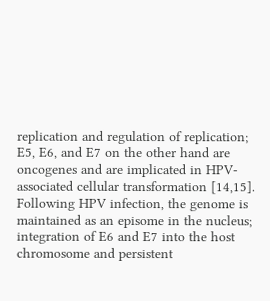replication and regulation of replication; E5, E6, and E7 on the other hand are oncogenes and are implicated in HPV-associated cellular transformation [14,15]. Following HPV infection, the genome is maintained as an episome in the nucleus; integration of E6 and E7 into the host chromosome and persistent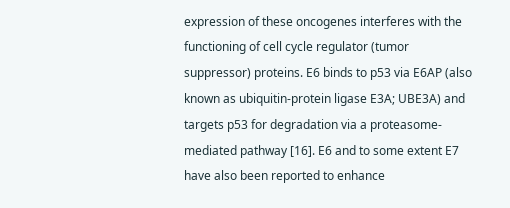expression of these oncogenes interferes with the functioning of cell cycle regulator (tumor suppressor) proteins. E6 binds to p53 via E6AP (also known as ubiquitin-protein ligase E3A; UBE3A) and targets p53 for degradation via a proteasome-mediated pathway [16]. E6 and to some extent E7 have also been reported to enhance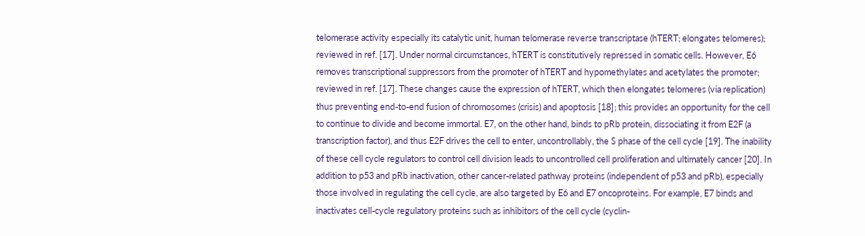telomerase activity especially its catalytic unit, human telomerase reverse transcriptase (hTERT; elongates telomeres); reviewed in ref. [17]. Under normal circumstances, hTERT is constitutively repressed in somatic cells. However, E6 removes transcriptional suppressors from the promoter of hTERT and hypomethylates and acetylates the promoter; reviewed in ref. [17]. These changes cause the expression of hTERT, which then elongates telomeres (via replication) thus preventing end-to-end fusion of chromosomes (crisis) and apoptosis [18]; this provides an opportunity for the cell to continue to divide and become immortal. E7, on the other hand, binds to pRb protein, dissociating it from E2F (a transcription factor), and thus E2F drives the cell to enter, uncontrollably, the S phase of the cell cycle [19]. The inability of these cell cycle regulators to control cell division leads to uncontrolled cell proliferation and ultimately cancer [20]. In addition to p53 and pRb inactivation, other cancer-related pathway proteins (independent of p53 and pRb), especially those involved in regulating the cell cycle, are also targeted by E6 and E7 oncoproteins. For example, E7 binds and inactivates cell-cycle regulatory proteins such as inhibitors of the cell cycle (cyclin-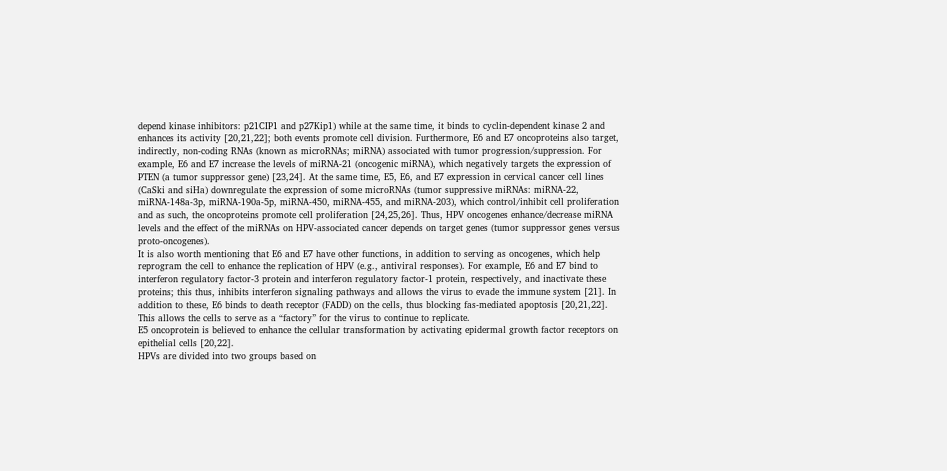depend kinase inhibitors: p21CIP1 and p27Kip1) while at the same time, it binds to cyclin-dependent kinase 2 and enhances its activity [20,21,22]; both events promote cell division. Furthermore, E6 and E7 oncoproteins also target, indirectly, non-coding RNAs (known as microRNAs; miRNA) associated with tumor progression/suppression. For example, E6 and E7 increase the levels of miRNA-21 (oncogenic miRNA), which negatively targets the expression of PTEN (a tumor suppressor gene) [23,24]. At the same time, E5, E6, and E7 expression in cervical cancer cell lines (CaSki and siHa) downregulate the expression of some microRNAs (tumor suppressive miRNAs: miRNA-22, miRNA-148a-3p, miRNA-190a-5p, miRNA-450, miRNA-455, and miRNA-203), which control/inhibit cell proliferation and as such, the oncoproteins promote cell proliferation [24,25,26]. Thus, HPV oncogenes enhance/decrease miRNA levels and the effect of the miRNAs on HPV-associated cancer depends on target genes (tumor suppressor genes versus proto-oncogenes).
It is also worth mentioning that E6 and E7 have other functions, in addition to serving as oncogenes, which help reprogram the cell to enhance the replication of HPV (e.g., antiviral responses). For example, E6 and E7 bind to interferon regulatory factor-3 protein and interferon regulatory factor-1 protein, respectively, and inactivate these proteins; this thus, inhibits interferon signaling pathways and allows the virus to evade the immune system [21]. In addition to these, E6 binds to death receptor (FADD) on the cells, thus blocking fas-mediated apoptosis [20,21,22]. This allows the cells to serve as a “factory” for the virus to continue to replicate.
E5 oncoprotein is believed to enhance the cellular transformation by activating epidermal growth factor receptors on epithelial cells [20,22].
HPVs are divided into two groups based on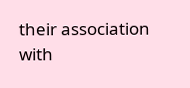their association with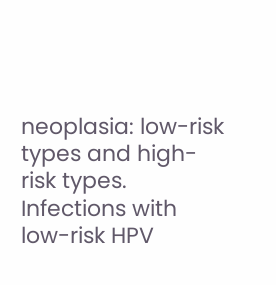neoplasia: low-risk types and high-risk types. Infections with low-risk HPV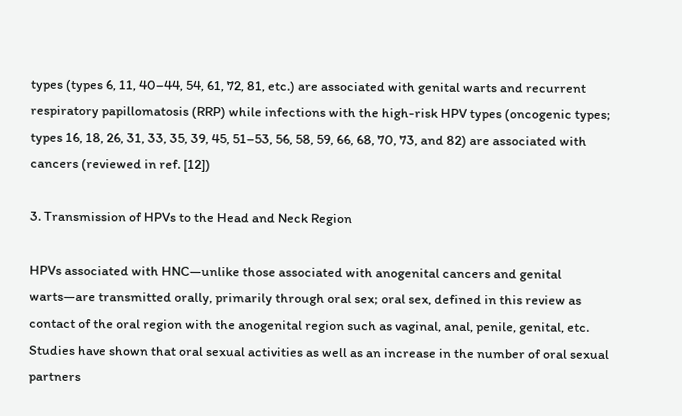types (types 6, 11, 40–44, 54, 61, 72, 81, etc.) are associated with genital warts and recurrent respiratory papillomatosis (RRP) while infections with the high-risk HPV types (oncogenic types; types 16, 18, 26, 31, 33, 35, 39, 45, 51–53, 56, 58, 59, 66, 68, 70, 73, and 82) are associated with cancers (reviewed in ref. [12])

3. Transmission of HPVs to the Head and Neck Region

HPVs associated with HNC—unlike those associated with anogenital cancers and genital warts—are transmitted orally, primarily through oral sex; oral sex, defined in this review as contact of the oral region with the anogenital region such as vaginal, anal, penile, genital, etc. Studies have shown that oral sexual activities as well as an increase in the number of oral sexual partners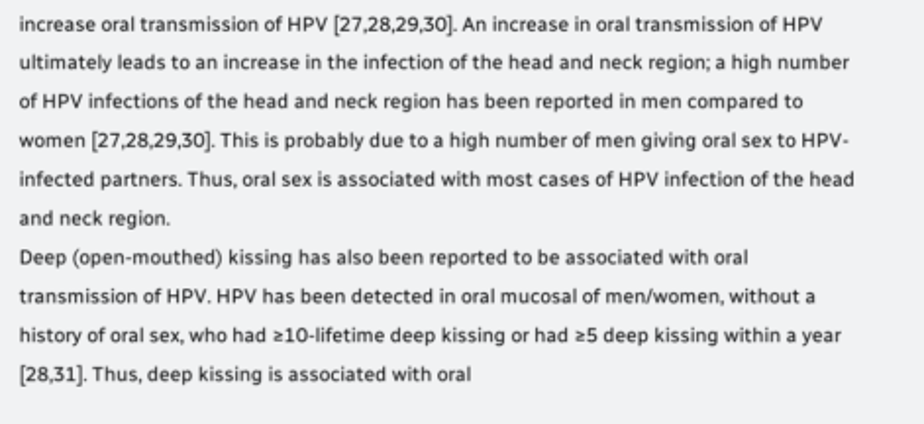increase oral transmission of HPV [27,28,29,30]. An increase in oral transmission of HPV ultimately leads to an increase in the infection of the head and neck region; a high number of HPV infections of the head and neck region has been reported in men compared to women [27,28,29,30]. This is probably due to a high number of men giving oral sex to HPV-infected partners. Thus, oral sex is associated with most cases of HPV infection of the head and neck region.
Deep (open-mouthed) kissing has also been reported to be associated with oral transmission of HPV. HPV has been detected in oral mucosal of men/women, without a history of oral sex, who had ≥10-lifetime deep kissing or had ≥5 deep kissing within a year [28,31]. Thus, deep kissing is associated with oral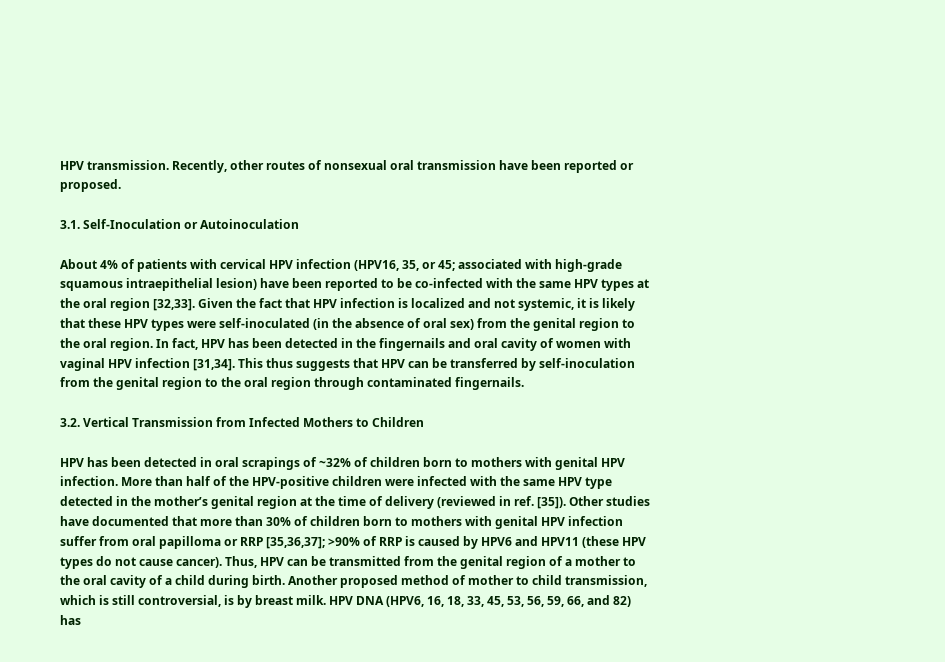HPV transmission. Recently, other routes of nonsexual oral transmission have been reported or proposed.

3.1. Self-Inoculation or Autoinoculation

About 4% of patients with cervical HPV infection (HPV16, 35, or 45; associated with high-grade squamous intraepithelial lesion) have been reported to be co-infected with the same HPV types at the oral region [32,33]. Given the fact that HPV infection is localized and not systemic, it is likely that these HPV types were self-inoculated (in the absence of oral sex) from the genital region to the oral region. In fact, HPV has been detected in the fingernails and oral cavity of women with vaginal HPV infection [31,34]. This thus suggests that HPV can be transferred by self-inoculation from the genital region to the oral region through contaminated fingernails.

3.2. Vertical Transmission from Infected Mothers to Children

HPV has been detected in oral scrapings of ~32% of children born to mothers with genital HPV infection. More than half of the HPV-positive children were infected with the same HPV type detected in the mother’s genital region at the time of delivery (reviewed in ref. [35]). Other studies have documented that more than 30% of children born to mothers with genital HPV infection suffer from oral papilloma or RRP [35,36,37]; >90% of RRP is caused by HPV6 and HPV11 (these HPV types do not cause cancer). Thus, HPV can be transmitted from the genital region of a mother to the oral cavity of a child during birth. Another proposed method of mother to child transmission, which is still controversial, is by breast milk. HPV DNA (HPV6, 16, 18, 33, 45, 53, 56, 59, 66, and 82) has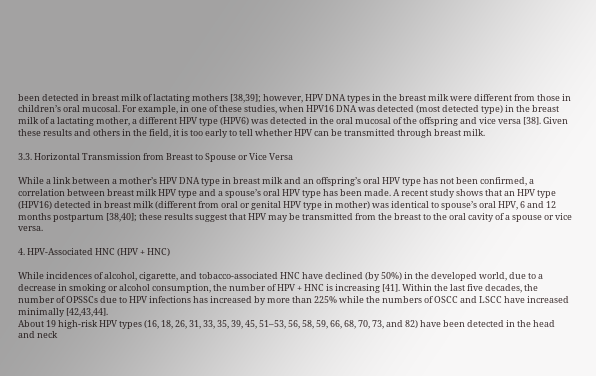been detected in breast milk of lactating mothers [38,39]; however, HPV DNA types in the breast milk were different from those in children’s oral mucosal. For example, in one of these studies, when HPV16 DNA was detected (most detected type) in the breast milk of a lactating mother, a different HPV type (HPV6) was detected in the oral mucosal of the offspring and vice versa [38]. Given these results and others in the field, it is too early to tell whether HPV can be transmitted through breast milk.

3.3. Horizontal Transmission from Breast to Spouse or Vice Versa

While a link between a mother’s HPV DNA type in breast milk and an offspring’s oral HPV type has not been confirmed, a correlation between breast milk HPV type and a spouse’s oral HPV type has been made. A recent study shows that an HPV type (HPV16) detected in breast milk (different from oral or genital HPV type in mother) was identical to spouse’s oral HPV, 6 and 12 months postpartum [38,40]; these results suggest that HPV may be transmitted from the breast to the oral cavity of a spouse or vice versa.

4. HPV-Associated HNC (HPV + HNC)

While incidences of alcohol, cigarette, and tobacco-associated HNC have declined (by 50%) in the developed world, due to a decrease in smoking or alcohol consumption, the number of HPV + HNC is increasing [41]. Within the last five decades, the number of OPSSCs due to HPV infections has increased by more than 225% while the numbers of OSCC and LSCC have increased minimally [42,43,44].
About 19 high-risk HPV types (16, 18, 26, 31, 33, 35, 39, 45, 51–53, 56, 58, 59, 66, 68, 70, 73, and 82) have been detected in the head and neck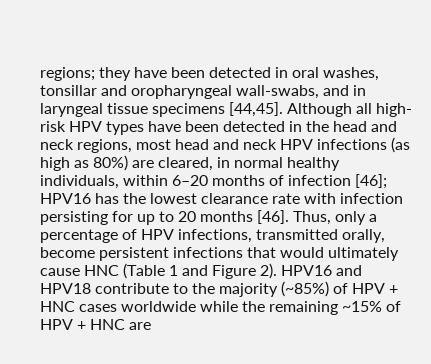regions; they have been detected in oral washes, tonsillar and oropharyngeal wall-swabs, and in laryngeal tissue specimens [44,45]. Although all high-risk HPV types have been detected in the head and neck regions, most head and neck HPV infections (as high as 80%) are cleared, in normal healthy individuals, within 6–20 months of infection [46]; HPV16 has the lowest clearance rate with infection persisting for up to 20 months [46]. Thus, only a percentage of HPV infections, transmitted orally, become persistent infections that would ultimately cause HNC (Table 1 and Figure 2). HPV16 and HPV18 contribute to the majority (~85%) of HPV + HNC cases worldwide while the remaining ~15% of HPV + HNC are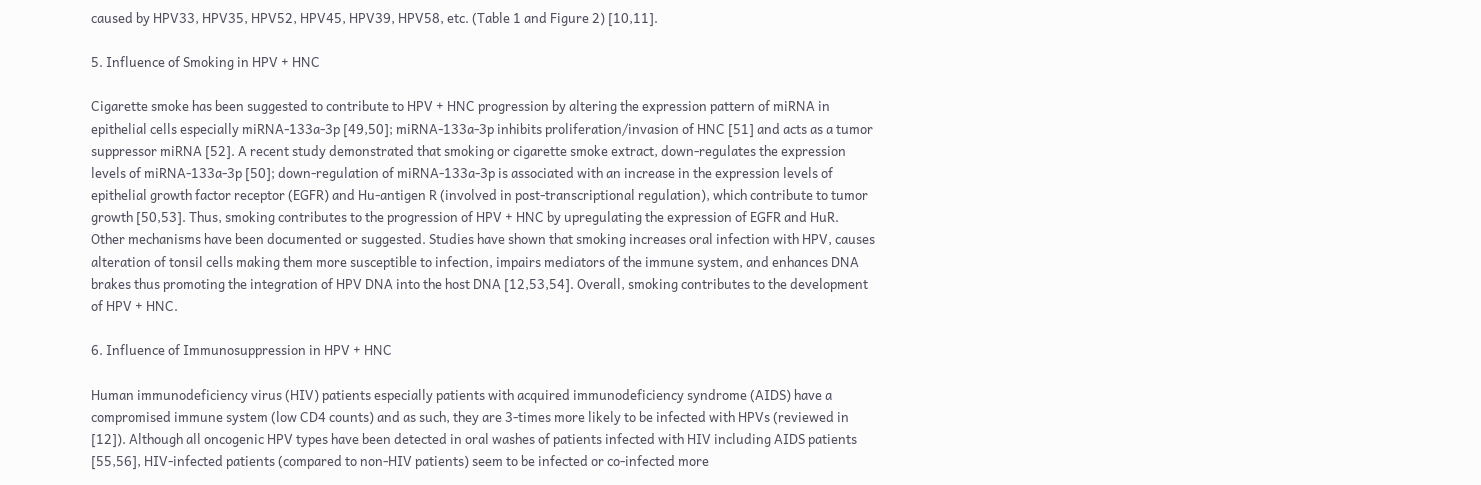caused by HPV33, HPV35, HPV52, HPV45, HPV39, HPV58, etc. (Table 1 and Figure 2) [10,11].

5. Influence of Smoking in HPV + HNC

Cigarette smoke has been suggested to contribute to HPV + HNC progression by altering the expression pattern of miRNA in epithelial cells especially miRNA-133a-3p [49,50]; miRNA-133a-3p inhibits proliferation/invasion of HNC [51] and acts as a tumor suppressor miRNA [52]. A recent study demonstrated that smoking or cigarette smoke extract, down-regulates the expression levels of miRNA-133a-3p [50]; down-regulation of miRNA-133a-3p is associated with an increase in the expression levels of epithelial growth factor receptor (EGFR) and Hu-antigen R (involved in post-transcriptional regulation), which contribute to tumor growth [50,53]. Thus, smoking contributes to the progression of HPV + HNC by upregulating the expression of EGFR and HuR. Other mechanisms have been documented or suggested. Studies have shown that smoking increases oral infection with HPV, causes alteration of tonsil cells making them more susceptible to infection, impairs mediators of the immune system, and enhances DNA brakes thus promoting the integration of HPV DNA into the host DNA [12,53,54]. Overall, smoking contributes to the development of HPV + HNC.

6. Influence of Immunosuppression in HPV + HNC

Human immunodeficiency virus (HIV) patients especially patients with acquired immunodeficiency syndrome (AIDS) have a compromised immune system (low CD4 counts) and as such, they are 3-times more likely to be infected with HPVs (reviewed in [12]). Although all oncogenic HPV types have been detected in oral washes of patients infected with HIV including AIDS patients [55,56], HIV-infected patients (compared to non-HIV patients) seem to be infected or co-infected more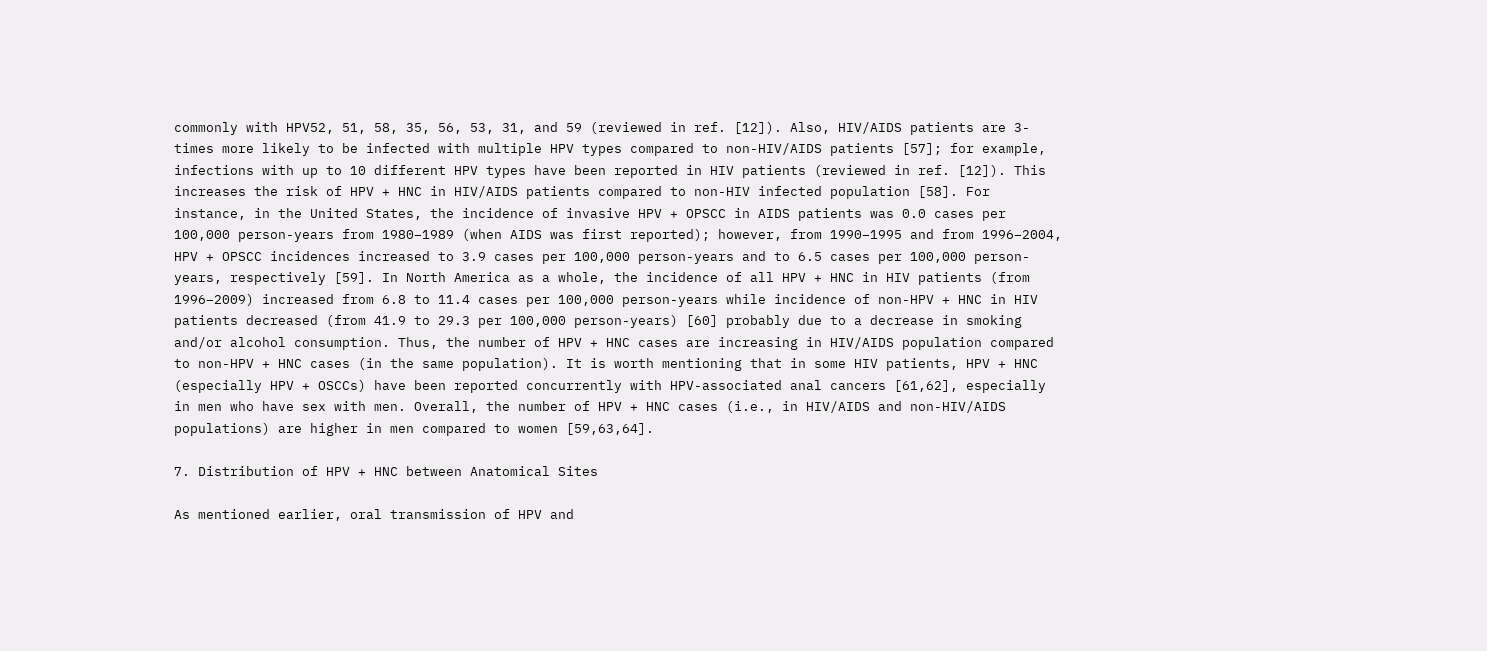commonly with HPV52, 51, 58, 35, 56, 53, 31, and 59 (reviewed in ref. [12]). Also, HIV/AIDS patients are 3-times more likely to be infected with multiple HPV types compared to non-HIV/AIDS patients [57]; for example, infections with up to 10 different HPV types have been reported in HIV patients (reviewed in ref. [12]). This increases the risk of HPV + HNC in HIV/AIDS patients compared to non-HIV infected population [58]. For instance, in the United States, the incidence of invasive HPV + OPSCC in AIDS patients was 0.0 cases per 100,000 person-years from 1980–1989 (when AIDS was first reported); however, from 1990–1995 and from 1996–2004, HPV + OPSCC incidences increased to 3.9 cases per 100,000 person-years and to 6.5 cases per 100,000 person-years, respectively [59]. In North America as a whole, the incidence of all HPV + HNC in HIV patients (from 1996–2009) increased from 6.8 to 11.4 cases per 100,000 person-years while incidence of non-HPV + HNC in HIV patients decreased (from 41.9 to 29.3 per 100,000 person-years) [60] probably due to a decrease in smoking and/or alcohol consumption. Thus, the number of HPV + HNC cases are increasing in HIV/AIDS population compared to non-HPV + HNC cases (in the same population). It is worth mentioning that in some HIV patients, HPV + HNC (especially HPV + OSCCs) have been reported concurrently with HPV-associated anal cancers [61,62], especially in men who have sex with men. Overall, the number of HPV + HNC cases (i.e., in HIV/AIDS and non-HIV/AIDS populations) are higher in men compared to women [59,63,64].

7. Distribution of HPV + HNC between Anatomical Sites

As mentioned earlier, oral transmission of HPV and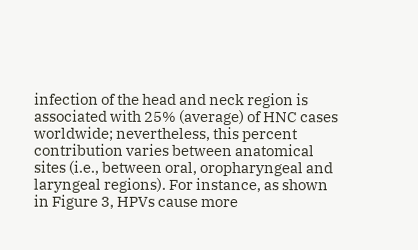infection of the head and neck region is associated with 25% (average) of HNC cases worldwide; nevertheless, this percent contribution varies between anatomical sites (i.e., between oral, oropharyngeal and laryngeal regions). For instance, as shown in Figure 3, HPVs cause more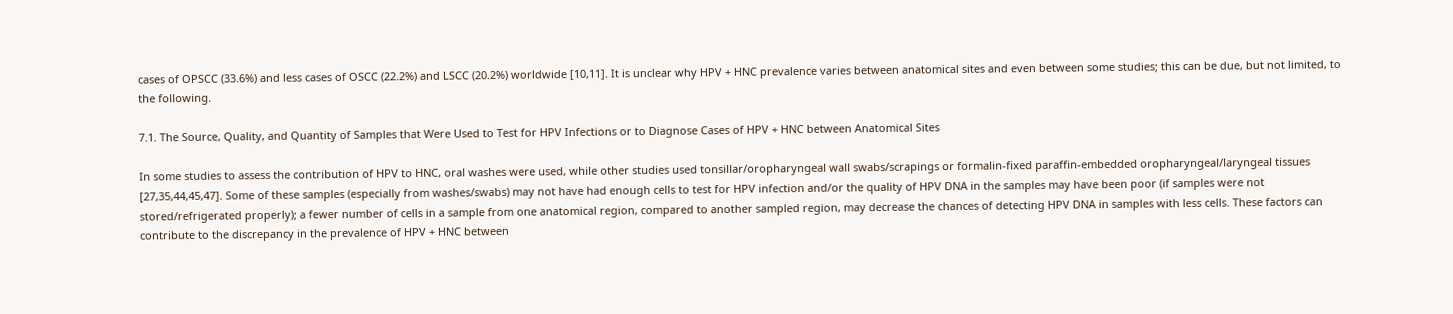cases of OPSCC (33.6%) and less cases of OSCC (22.2%) and LSCC (20.2%) worldwide [10,11]. It is unclear why HPV + HNC prevalence varies between anatomical sites and even between some studies; this can be due, but not limited, to the following.

7.1. The Source, Quality, and Quantity of Samples that Were Used to Test for HPV Infections or to Diagnose Cases of HPV + HNC between Anatomical Sites

In some studies to assess the contribution of HPV to HNC, oral washes were used, while other studies used tonsillar/oropharyngeal wall swabs/scrapings or formalin-fixed paraffin-embedded oropharyngeal/laryngeal tissues [27,35,44,45,47]. Some of these samples (especially from washes/swabs) may not have had enough cells to test for HPV infection and/or the quality of HPV DNA in the samples may have been poor (if samples were not stored/refrigerated properly); a fewer number of cells in a sample from one anatomical region, compared to another sampled region, may decrease the chances of detecting HPV DNA in samples with less cells. These factors can contribute to the discrepancy in the prevalence of HPV + HNC between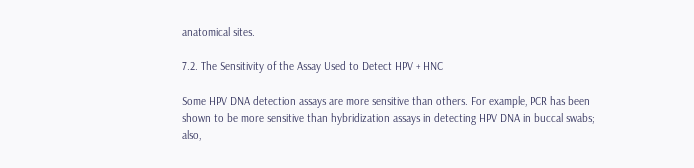anatomical sites.

7.2. The Sensitivity of the Assay Used to Detect HPV + HNC

Some HPV DNA detection assays are more sensitive than others. For example, PCR has been shown to be more sensitive than hybridization assays in detecting HPV DNA in buccal swabs; also,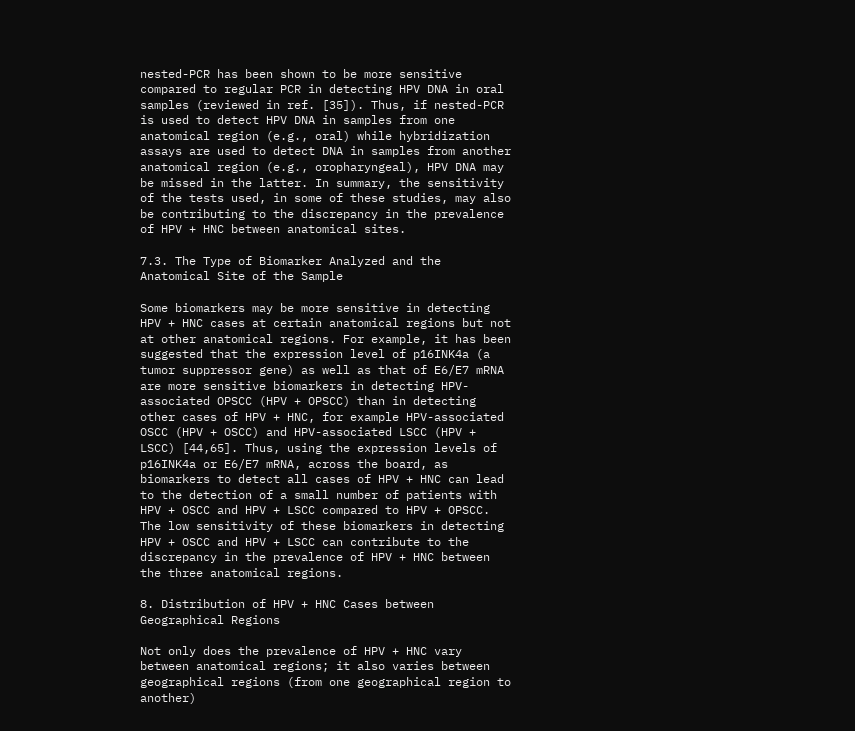nested-PCR has been shown to be more sensitive compared to regular PCR in detecting HPV DNA in oral samples (reviewed in ref. [35]). Thus, if nested-PCR is used to detect HPV DNA in samples from one anatomical region (e.g., oral) while hybridization assays are used to detect DNA in samples from another anatomical region (e.g., oropharyngeal), HPV DNA may be missed in the latter. In summary, the sensitivity of the tests used, in some of these studies, may also be contributing to the discrepancy in the prevalence of HPV + HNC between anatomical sites.

7.3. The Type of Biomarker Analyzed and the Anatomical Site of the Sample

Some biomarkers may be more sensitive in detecting HPV + HNC cases at certain anatomical regions but not at other anatomical regions. For example, it has been suggested that the expression level of p16INK4a (a tumor suppressor gene) as well as that of E6/E7 mRNA are more sensitive biomarkers in detecting HPV-associated OPSCC (HPV + OPSCC) than in detecting other cases of HPV + HNC, for example HPV-associated OSCC (HPV + OSCC) and HPV-associated LSCC (HPV + LSCC) [44,65]. Thus, using the expression levels of p16INK4a or E6/E7 mRNA, across the board, as biomarkers to detect all cases of HPV + HNC can lead to the detection of a small number of patients with HPV + OSCC and HPV + LSCC compared to HPV + OPSCC. The low sensitivity of these biomarkers in detecting HPV + OSCC and HPV + LSCC can contribute to the discrepancy in the prevalence of HPV + HNC between the three anatomical regions.

8. Distribution of HPV + HNC Cases between Geographical Regions

Not only does the prevalence of HPV + HNC vary between anatomical regions; it also varies between geographical regions (from one geographical region to another)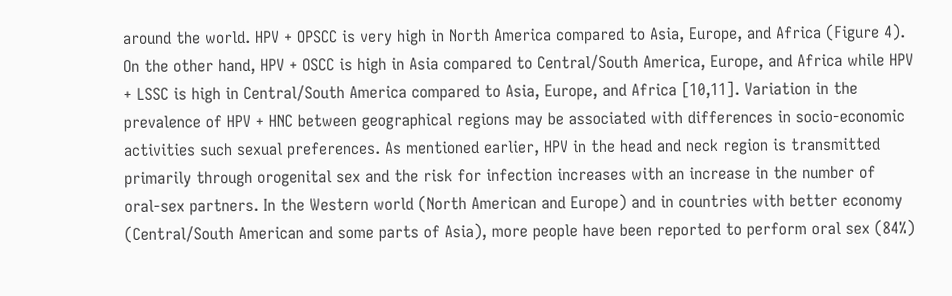around the world. HPV + OPSCC is very high in North America compared to Asia, Europe, and Africa (Figure 4). On the other hand, HPV + OSCC is high in Asia compared to Central/South America, Europe, and Africa while HPV + LSSC is high in Central/South America compared to Asia, Europe, and Africa [10,11]. Variation in the prevalence of HPV + HNC between geographical regions may be associated with differences in socio-economic activities such sexual preferences. As mentioned earlier, HPV in the head and neck region is transmitted primarily through orogenital sex and the risk for infection increases with an increase in the number of oral-sex partners. In the Western world (North American and Europe) and in countries with better economy (Central/South American and some parts of Asia), more people have been reported to perform oral sex (84%)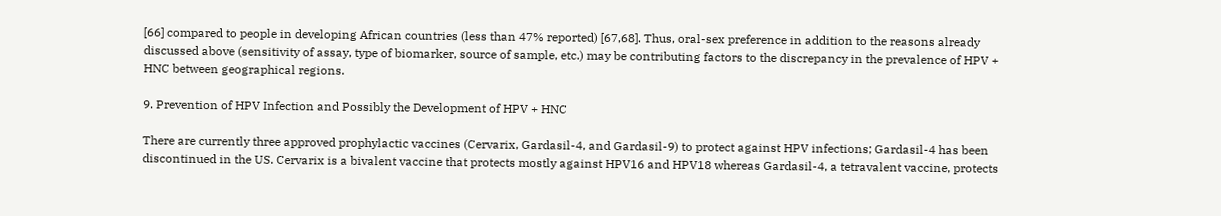[66] compared to people in developing African countries (less than 47% reported) [67,68]. Thus, oral-sex preference in addition to the reasons already discussed above (sensitivity of assay, type of biomarker, source of sample, etc.) may be contributing factors to the discrepancy in the prevalence of HPV + HNC between geographical regions.

9. Prevention of HPV Infection and Possibly the Development of HPV + HNC

There are currently three approved prophylactic vaccines (Cervarix, Gardasil-4, and Gardasil-9) to protect against HPV infections; Gardasil-4 has been discontinued in the US. Cervarix is a bivalent vaccine that protects mostly against HPV16 and HPV18 whereas Gardasil-4, a tetravalent vaccine, protects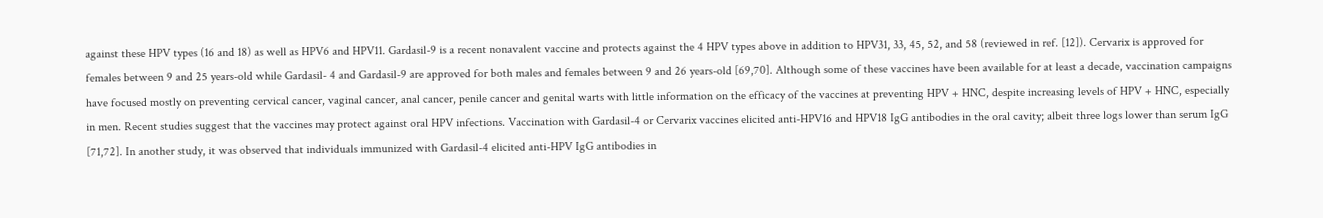against these HPV types (16 and 18) as well as HPV6 and HPV11. Gardasil-9 is a recent nonavalent vaccine and protects against the 4 HPV types above in addition to HPV31, 33, 45, 52, and 58 (reviewed in ref. [12]). Cervarix is approved for females between 9 and 25 years-old while Gardasil- 4 and Gardasil-9 are approved for both males and females between 9 and 26 years-old [69,70]. Although some of these vaccines have been available for at least a decade, vaccination campaigns have focused mostly on preventing cervical cancer, vaginal cancer, anal cancer, penile cancer and genital warts with little information on the efficacy of the vaccines at preventing HPV + HNC, despite increasing levels of HPV + HNC, especially in men. Recent studies suggest that the vaccines may protect against oral HPV infections. Vaccination with Gardasil-4 or Cervarix vaccines elicited anti-HPV16 and HPV18 IgG antibodies in the oral cavity; albeit three logs lower than serum IgG [71,72]. In another study, it was observed that individuals immunized with Gardasil-4 elicited anti-HPV IgG antibodies in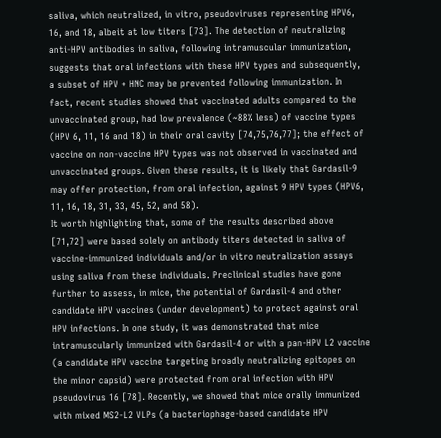saliva, which neutralized, in vitro, pseudoviruses representing HPV6, 16, and 18, albeit at low titers [73]. The detection of neutralizing anti-HPV antibodies in saliva, following intramuscular immunization, suggests that oral infections with these HPV types and subsequently, a subset of HPV + HNC may be prevented following immunization. In fact, recent studies showed that vaccinated adults compared to the unvaccinated group, had low prevalence (~88% less) of vaccine types (HPV 6, 11, 16 and 18) in their oral cavity [74,75,76,77]; the effect of vaccine on non-vaccine HPV types was not observed in vaccinated and unvaccinated groups. Given these results, it is likely that Gardasil-9 may offer protection, from oral infection, against 9 HPV types (HPV6, 11, 16, 18, 31, 33, 45, 52, and 58).
It worth highlighting that, some of the results described above [71,72] were based solely on antibody titers detected in saliva of vaccine-immunized individuals and/or in vitro neutralization assays using saliva from these individuals. Preclinical studies have gone further to assess, in mice, the potential of Gardasil-4 and other candidate HPV vaccines (under development) to protect against oral HPV infections. In one study, it was demonstrated that mice intramuscularly immunized with Gardasil-4 or with a pan-HPV L2 vaccine (a candidate HPV vaccine targeting broadly neutralizing epitopes on the minor capsid) were protected from oral infection with HPV pseudovirus 16 [78]. Recently, we showed that mice orally immunized with mixed MS2-L2 VLPs (a bacteriophage-based candidate HPV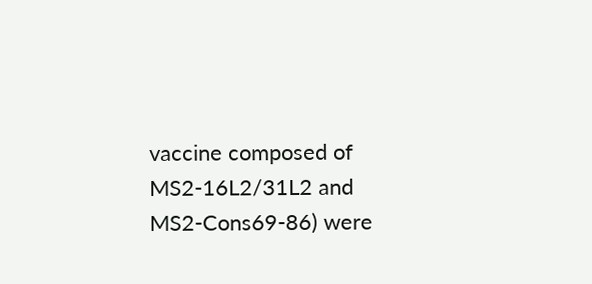vaccine composed of MS2-16L2/31L2 and MS2-Cons69-86) were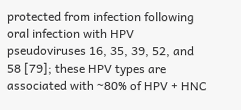protected from infection following oral infection with HPV pseudoviruses 16, 35, 39, 52, and 58 [79]; these HPV types are associated with ~80% of HPV + HNC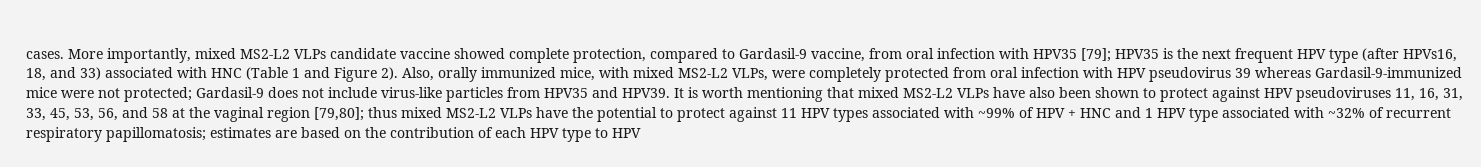cases. More importantly, mixed MS2-L2 VLPs candidate vaccine showed complete protection, compared to Gardasil-9 vaccine, from oral infection with HPV35 [79]; HPV35 is the next frequent HPV type (after HPVs16, 18, and 33) associated with HNC (Table 1 and Figure 2). Also, orally immunized mice, with mixed MS2-L2 VLPs, were completely protected from oral infection with HPV pseudovirus 39 whereas Gardasil-9-immunized mice were not protected; Gardasil-9 does not include virus-like particles from HPV35 and HPV39. It is worth mentioning that mixed MS2-L2 VLPs have also been shown to protect against HPV pseudoviruses 11, 16, 31, 33, 45, 53, 56, and 58 at the vaginal region [79,80]; thus mixed MS2-L2 VLPs have the potential to protect against 11 HPV types associated with ~99% of HPV + HNC and 1 HPV type associated with ~32% of recurrent respiratory papillomatosis; estimates are based on the contribution of each HPV type to HPV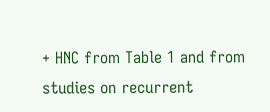+ HNC from Table 1 and from studies on recurrent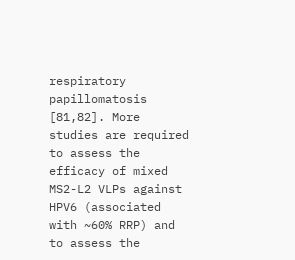respiratory papillomatosis [81,82]. More studies are required to assess the efficacy of mixed MS2-L2 VLPs against HPV6 (associated with ~60% RRP) and to assess the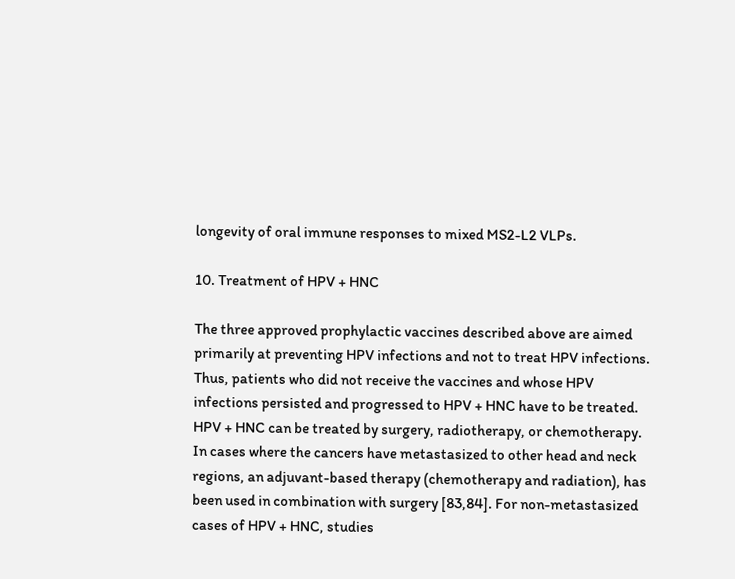longevity of oral immune responses to mixed MS2-L2 VLPs.

10. Treatment of HPV + HNC

The three approved prophylactic vaccines described above are aimed primarily at preventing HPV infections and not to treat HPV infections. Thus, patients who did not receive the vaccines and whose HPV infections persisted and progressed to HPV + HNC have to be treated. HPV + HNC can be treated by surgery, radiotherapy, or chemotherapy. In cases where the cancers have metastasized to other head and neck regions, an adjuvant-based therapy (chemotherapy and radiation), has been used in combination with surgery [83,84]. For non-metastasized cases of HPV + HNC, studies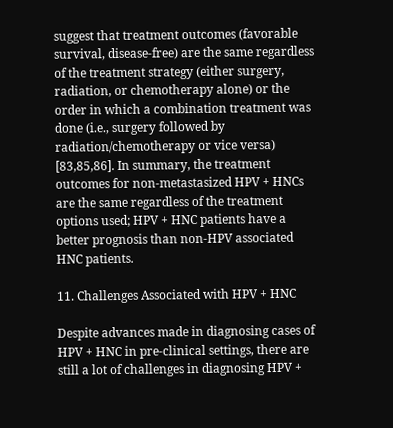suggest that treatment outcomes (favorable survival, disease-free) are the same regardless of the treatment strategy (either surgery, radiation, or chemotherapy alone) or the order in which a combination treatment was done (i.e., surgery followed by radiation/chemotherapy or vice versa) [83,85,86]. In summary, the treatment outcomes for non-metastasized HPV + HNCs are the same regardless of the treatment options used; HPV + HNC patients have a better prognosis than non-HPV associated HNC patients.

11. Challenges Associated with HPV + HNC

Despite advances made in diagnosing cases of HPV + HNC in pre-clinical settings, there are still a lot of challenges in diagnosing HPV +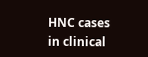HNC cases in clinical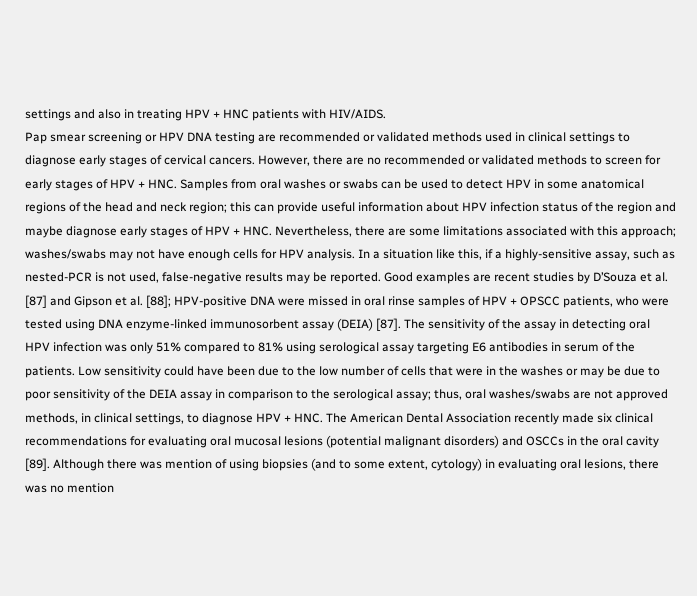settings and also in treating HPV + HNC patients with HIV/AIDS.
Pap smear screening or HPV DNA testing are recommended or validated methods used in clinical settings to diagnose early stages of cervical cancers. However, there are no recommended or validated methods to screen for early stages of HPV + HNC. Samples from oral washes or swabs can be used to detect HPV in some anatomical regions of the head and neck region; this can provide useful information about HPV infection status of the region and maybe diagnose early stages of HPV + HNC. Nevertheless, there are some limitations associated with this approach; washes/swabs may not have enough cells for HPV analysis. In a situation like this, if a highly-sensitive assay, such as nested-PCR is not used, false-negative results may be reported. Good examples are recent studies by D’Souza et al. [87] and Gipson et al. [88]; HPV-positive DNA were missed in oral rinse samples of HPV + OPSCC patients, who were tested using DNA enzyme-linked immunosorbent assay (DEIA) [87]. The sensitivity of the assay in detecting oral HPV infection was only 51% compared to 81% using serological assay targeting E6 antibodies in serum of the patients. Low sensitivity could have been due to the low number of cells that were in the washes or may be due to poor sensitivity of the DEIA assay in comparison to the serological assay; thus, oral washes/swabs are not approved methods, in clinical settings, to diagnose HPV + HNC. The American Dental Association recently made six clinical recommendations for evaluating oral mucosal lesions (potential malignant disorders) and OSCCs in the oral cavity [89]. Although there was mention of using biopsies (and to some extent, cytology) in evaluating oral lesions, there was no mention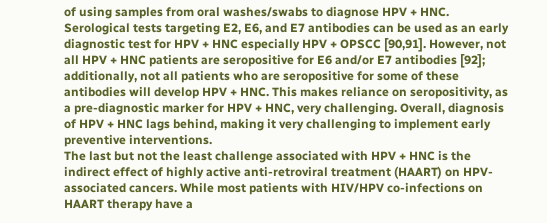of using samples from oral washes/swabs to diagnose HPV + HNC.
Serological tests targeting E2, E6, and E7 antibodies can be used as an early diagnostic test for HPV + HNC especially HPV + OPSCC [90,91]. However, not all HPV + HNC patients are seropositive for E6 and/or E7 antibodies [92]; additionally, not all patients who are seropositive for some of these antibodies will develop HPV + HNC. This makes reliance on seropositivity, as a pre-diagnostic marker for HPV + HNC, very challenging. Overall, diagnosis of HPV + HNC lags behind, making it very challenging to implement early preventive interventions.
The last but not the least challenge associated with HPV + HNC is the indirect effect of highly active anti-retroviral treatment (HAART) on HPV-associated cancers. While most patients with HIV/HPV co-infections on HAART therapy have a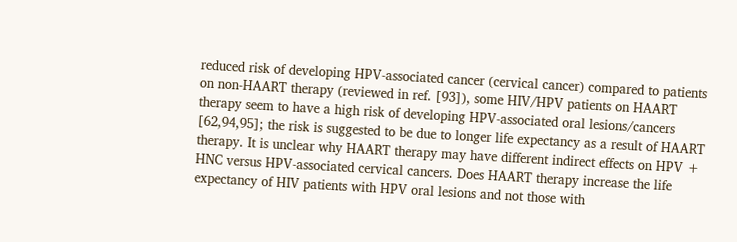reduced risk of developing HPV-associated cancer (cervical cancer) compared to patients on non-HAART therapy (reviewed in ref. [93]), some HIV/HPV patients on HAART therapy seem to have a high risk of developing HPV-associated oral lesions/cancers [62,94,95]; the risk is suggested to be due to longer life expectancy as a result of HAART therapy. It is unclear why HAART therapy may have different indirect effects on HPV + HNC versus HPV-associated cervical cancers. Does HAART therapy increase the life expectancy of HIV patients with HPV oral lesions and not those with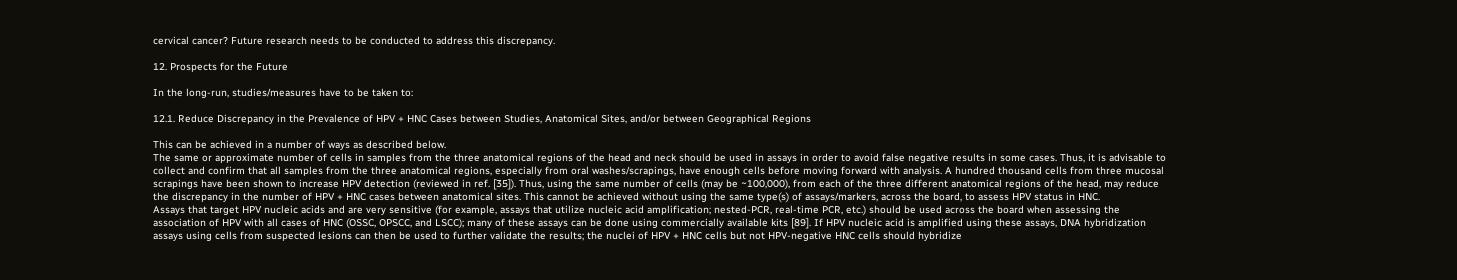cervical cancer? Future research needs to be conducted to address this discrepancy.

12. Prospects for the Future

In the long-run, studies/measures have to be taken to:

12.1. Reduce Discrepancy in the Prevalence of HPV + HNC Cases between Studies, Anatomical Sites, and/or between Geographical Regions

This can be achieved in a number of ways as described below.
The same or approximate number of cells in samples from the three anatomical regions of the head and neck should be used in assays in order to avoid false negative results in some cases. Thus, it is advisable to collect and confirm that all samples from the three anatomical regions, especially from oral washes/scrapings, have enough cells before moving forward with analysis. A hundred thousand cells from three mucosal scrapings have been shown to increase HPV detection (reviewed in ref. [35]). Thus, using the same number of cells (may be ~100,000), from each of the three different anatomical regions of the head, may reduce the discrepancy in the number of HPV + HNC cases between anatomical sites. This cannot be achieved without using the same type(s) of assays/markers, across the board, to assess HPV status in HNC.
Assays that target HPV nucleic acids and are very sensitive (for example, assays that utilize nucleic acid amplification; nested-PCR, real-time PCR, etc.) should be used across the board when assessing the association of HPV with all cases of HNC (OSSC, OPSCC, and LSCC); many of these assays can be done using commercially available kits [89]. If HPV nucleic acid is amplified using these assays, DNA hybridization assays using cells from suspected lesions can then be used to further validate the results; the nuclei of HPV + HNC cells but not HPV-negative HNC cells should hybridize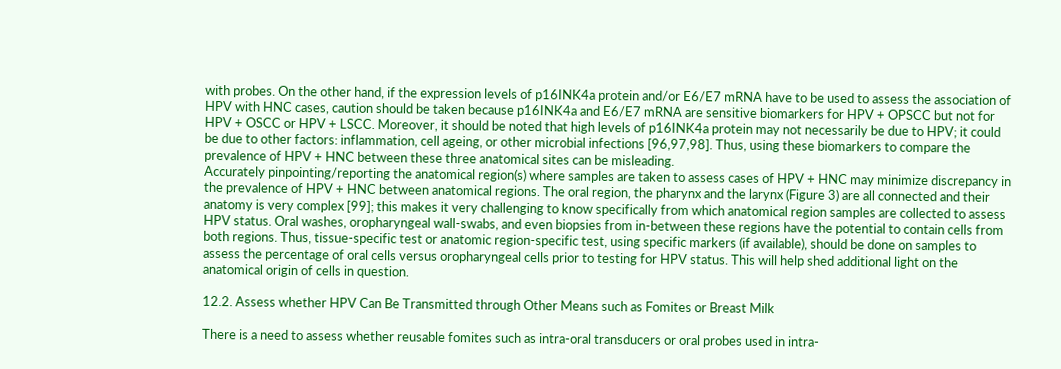with probes. On the other hand, if the expression levels of p16INK4a protein and/or E6/E7 mRNA have to be used to assess the association of HPV with HNC cases, caution should be taken because p16INK4a and E6/E7 mRNA are sensitive biomarkers for HPV + OPSCC but not for HPV + OSCC or HPV + LSCC. Moreover, it should be noted that high levels of p16INK4a protein may not necessarily be due to HPV; it could be due to other factors: inflammation, cell ageing, or other microbial infections [96,97,98]. Thus, using these biomarkers to compare the prevalence of HPV + HNC between these three anatomical sites can be misleading.
Accurately pinpointing/reporting the anatomical region(s) where samples are taken to assess cases of HPV + HNC may minimize discrepancy in the prevalence of HPV + HNC between anatomical regions. The oral region, the pharynx and the larynx (Figure 3) are all connected and their anatomy is very complex [99]; this makes it very challenging to know specifically from which anatomical region samples are collected to assess HPV status. Oral washes, oropharyngeal wall-swabs, and even biopsies from in-between these regions have the potential to contain cells from both regions. Thus, tissue-specific test or anatomic region-specific test, using specific markers (if available), should be done on samples to assess the percentage of oral cells versus oropharyngeal cells prior to testing for HPV status. This will help shed additional light on the anatomical origin of cells in question.

12.2. Assess whether HPV Can Be Transmitted through Other Means such as Fomites or Breast Milk

There is a need to assess whether reusable fomites such as intra-oral transducers or oral probes used in intra-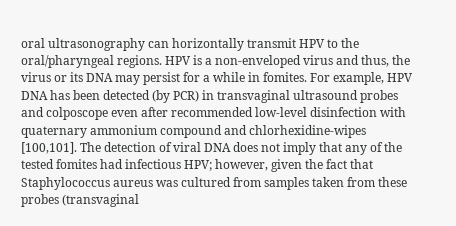oral ultrasonography can horizontally transmit HPV to the oral/pharyngeal regions. HPV is a non-enveloped virus and thus, the virus or its DNA may persist for a while in fomites. For example, HPV DNA has been detected (by PCR) in transvaginal ultrasound probes and colposcope even after recommended low-level disinfection with quaternary ammonium compound and chlorhexidine-wipes [100,101]. The detection of viral DNA does not imply that any of the tested fomites had infectious HPV; however, given the fact that Staphylococcus aureus was cultured from samples taken from these probes (transvaginal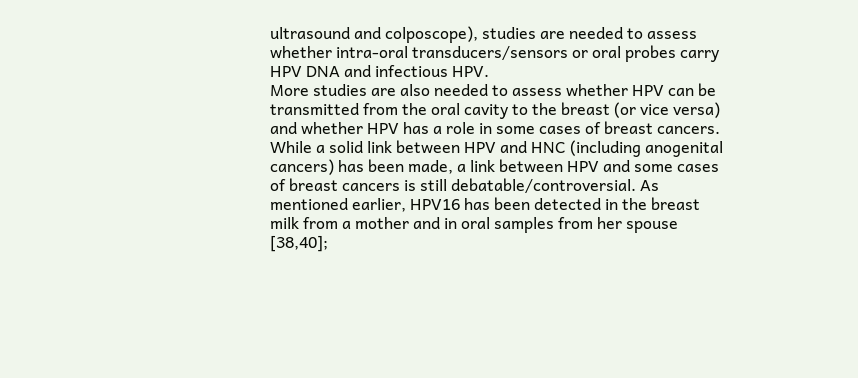ultrasound and colposcope), studies are needed to assess whether intra-oral transducers/sensors or oral probes carry HPV DNA and infectious HPV.
More studies are also needed to assess whether HPV can be transmitted from the oral cavity to the breast (or vice versa) and whether HPV has a role in some cases of breast cancers. While a solid link between HPV and HNC (including anogenital cancers) has been made, a link between HPV and some cases of breast cancers is still debatable/controversial. As mentioned earlier, HPV16 has been detected in the breast milk from a mother and in oral samples from her spouse [38,40];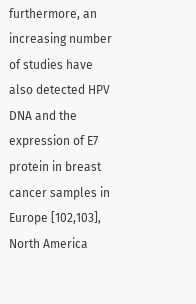furthermore, an increasing number of studies have also detected HPV DNA and the expression of E7 protein in breast cancer samples in Europe [102,103], North America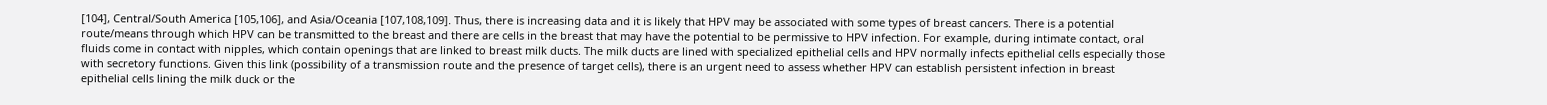[104], Central/South America [105,106], and Asia/Oceania [107,108,109]. Thus, there is increasing data and it is likely that HPV may be associated with some types of breast cancers. There is a potential route/means through which HPV can be transmitted to the breast and there are cells in the breast that may have the potential to be permissive to HPV infection. For example, during intimate contact, oral fluids come in contact with nipples, which contain openings that are linked to breast milk ducts. The milk ducts are lined with specialized epithelial cells and HPV normally infects epithelial cells especially those with secretory functions. Given this link (possibility of a transmission route and the presence of target cells), there is an urgent need to assess whether HPV can establish persistent infection in breast epithelial cells lining the milk duck or the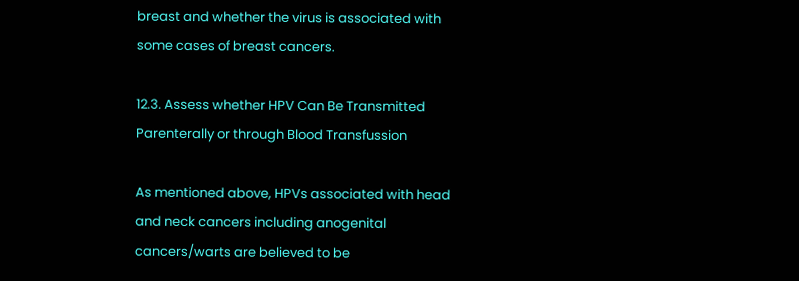breast and whether the virus is associated with some cases of breast cancers.

12.3. Assess whether HPV Can Be Transmitted Parenterally or through Blood Transfussion

As mentioned above, HPVs associated with head and neck cancers including anogenital cancers/warts are believed to be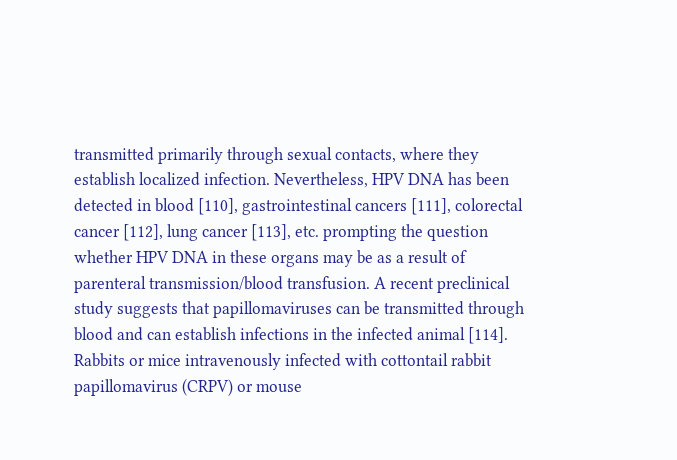transmitted primarily through sexual contacts, where they establish localized infection. Nevertheless, HPV DNA has been detected in blood [110], gastrointestinal cancers [111], colorectal cancer [112], lung cancer [113], etc. prompting the question whether HPV DNA in these organs may be as a result of parenteral transmission/blood transfusion. A recent preclinical study suggests that papillomaviruses can be transmitted through blood and can establish infections in the infected animal [114]. Rabbits or mice intravenously infected with cottontail rabbit papillomavirus (CRPV) or mouse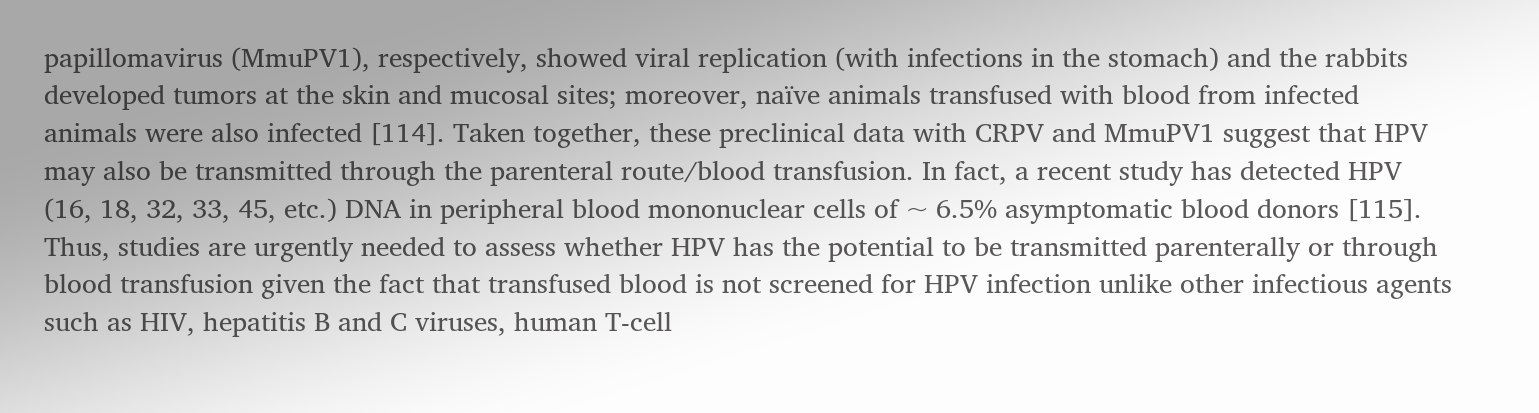papillomavirus (MmuPV1), respectively, showed viral replication (with infections in the stomach) and the rabbits developed tumors at the skin and mucosal sites; moreover, naïve animals transfused with blood from infected animals were also infected [114]. Taken together, these preclinical data with CRPV and MmuPV1 suggest that HPV may also be transmitted through the parenteral route/blood transfusion. In fact, a recent study has detected HPV (16, 18, 32, 33, 45, etc.) DNA in peripheral blood mononuclear cells of ~ 6.5% asymptomatic blood donors [115]. Thus, studies are urgently needed to assess whether HPV has the potential to be transmitted parenterally or through blood transfusion given the fact that transfused blood is not screened for HPV infection unlike other infectious agents such as HIV, hepatitis B and C viruses, human T-cell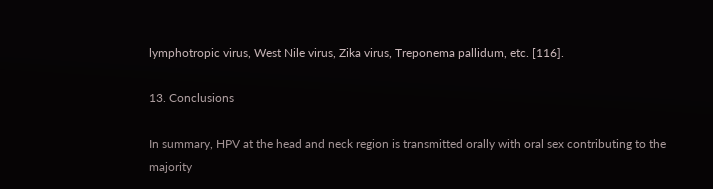lymphotropic virus, West Nile virus, Zika virus, Treponema pallidum, etc. [116].

13. Conclusions

In summary, HPV at the head and neck region is transmitted orally with oral sex contributing to the majority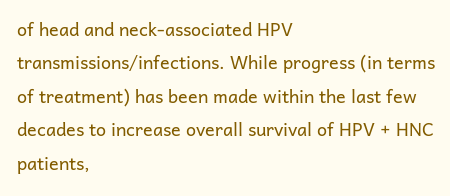of head and neck-associated HPV transmissions/infections. While progress (in terms of treatment) has been made within the last few decades to increase overall survival of HPV + HNC patients,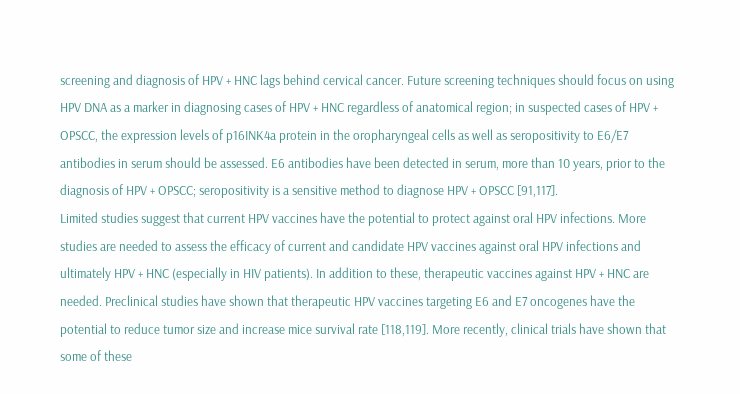screening and diagnosis of HPV + HNC lags behind cervical cancer. Future screening techniques should focus on using HPV DNA as a marker in diagnosing cases of HPV + HNC regardless of anatomical region; in suspected cases of HPV + OPSCC, the expression levels of p16INK4a protein in the oropharyngeal cells as well as seropositivity to E6/E7 antibodies in serum should be assessed. E6 antibodies have been detected in serum, more than 10 years, prior to the diagnosis of HPV + OPSCC; seropositivity is a sensitive method to diagnose HPV + OPSCC [91,117].
Limited studies suggest that current HPV vaccines have the potential to protect against oral HPV infections. More studies are needed to assess the efficacy of current and candidate HPV vaccines against oral HPV infections and ultimately HPV + HNC (especially in HIV patients). In addition to these, therapeutic vaccines against HPV + HNC are needed. Preclinical studies have shown that therapeutic HPV vaccines targeting E6 and E7 oncogenes have the potential to reduce tumor size and increase mice survival rate [118,119]. More recently, clinical trials have shown that some of these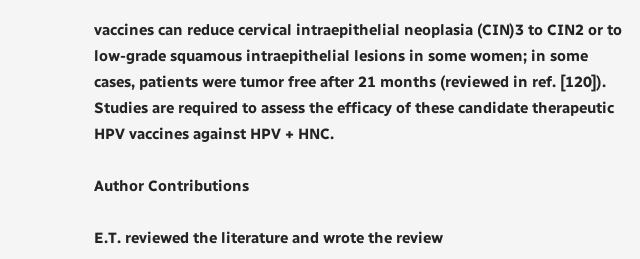vaccines can reduce cervical intraepithelial neoplasia (CIN)3 to CIN2 or to low-grade squamous intraepithelial lesions in some women; in some cases, patients were tumor free after 21 months (reviewed in ref. [120]). Studies are required to assess the efficacy of these candidate therapeutic HPV vaccines against HPV + HNC.

Author Contributions

E.T. reviewed the literature and wrote the review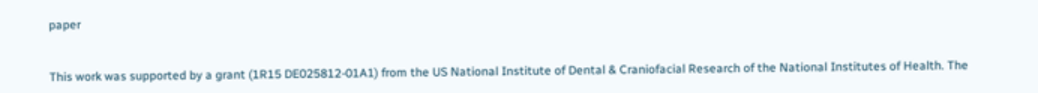paper


This work was supported by a grant (1R15 DE025812-01A1) from the US National Institute of Dental & Craniofacial Research of the National Institutes of Health. The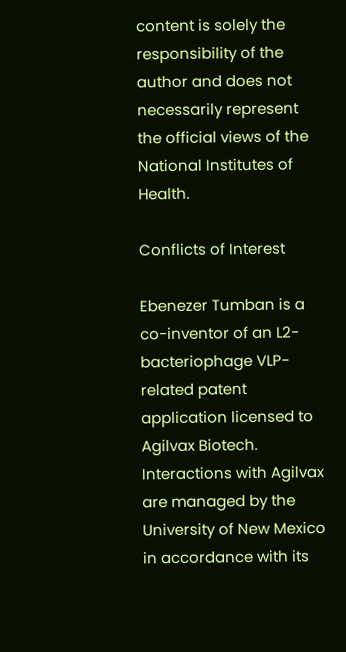content is solely the responsibility of the author and does not necessarily represent the official views of the National Institutes of Health.

Conflicts of Interest

Ebenezer Tumban is a co-inventor of an L2-bacteriophage VLP-related patent application licensed to Agilvax Biotech. Interactions with Agilvax are managed by the University of New Mexico in accordance with its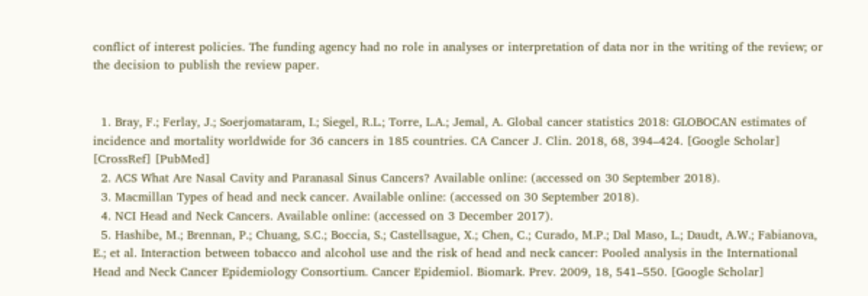conflict of interest policies. The funding agency had no role in analyses or interpretation of data nor in the writing of the review; or the decision to publish the review paper.


  1. Bray, F.; Ferlay, J.; Soerjomataram, I.; Siegel, R.L.; Torre, L.A.; Jemal, A. Global cancer statistics 2018: GLOBOCAN estimates of incidence and mortality worldwide for 36 cancers in 185 countries. CA Cancer J. Clin. 2018, 68, 394–424. [Google Scholar] [CrossRef] [PubMed]
  2. ACS What Are Nasal Cavity and Paranasal Sinus Cancers? Available online: (accessed on 30 September 2018).
  3. Macmillan Types of head and neck cancer. Available online: (accessed on 30 September 2018).
  4. NCI Head and Neck Cancers. Available online: (accessed on 3 December 2017).
  5. Hashibe, M.; Brennan, P.; Chuang, S.C.; Boccia, S.; Castellsague, X.; Chen, C.; Curado, M.P.; Dal Maso, L.; Daudt, A.W.; Fabianova, E.; et al. Interaction between tobacco and alcohol use and the risk of head and neck cancer: Pooled analysis in the International Head and Neck Cancer Epidemiology Consortium. Cancer Epidemiol. Biomark. Prev. 2009, 18, 541–550. [Google Scholar]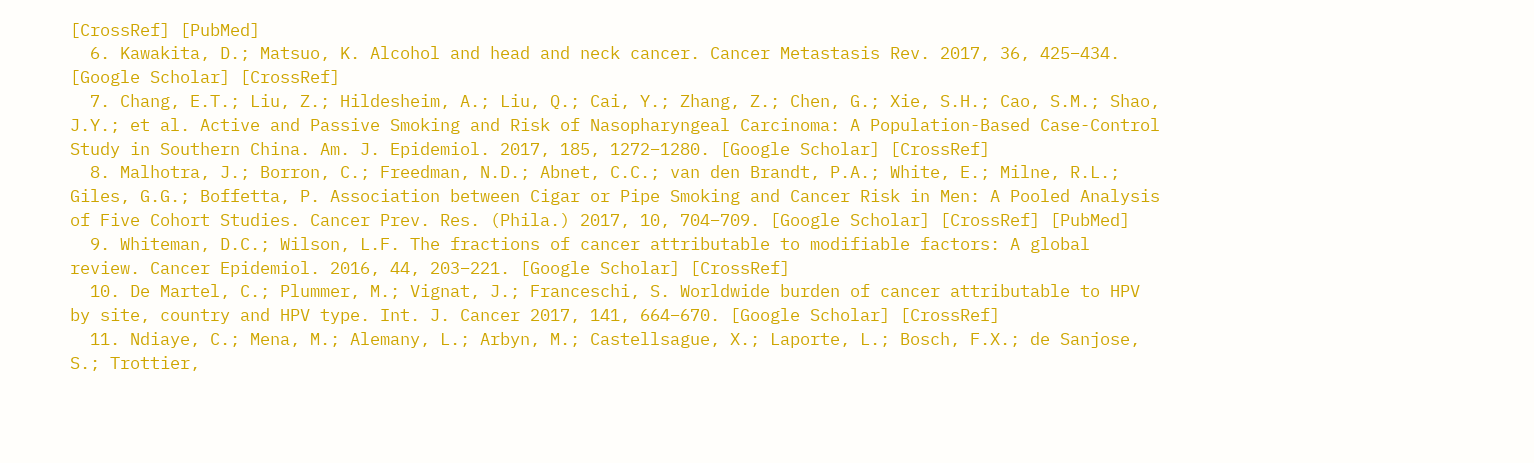[CrossRef] [PubMed]
  6. Kawakita, D.; Matsuo, K. Alcohol and head and neck cancer. Cancer Metastasis Rev. 2017, 36, 425–434. [Google Scholar] [CrossRef]
  7. Chang, E.T.; Liu, Z.; Hildesheim, A.; Liu, Q.; Cai, Y.; Zhang, Z.; Chen, G.; Xie, S.H.; Cao, S.M.; Shao, J.Y.; et al. Active and Passive Smoking and Risk of Nasopharyngeal Carcinoma: A Population-Based Case-Control Study in Southern China. Am. J. Epidemiol. 2017, 185, 1272–1280. [Google Scholar] [CrossRef]
  8. Malhotra, J.; Borron, C.; Freedman, N.D.; Abnet, C.C.; van den Brandt, P.A.; White, E.; Milne, R.L.; Giles, G.G.; Boffetta, P. Association between Cigar or Pipe Smoking and Cancer Risk in Men: A Pooled Analysis of Five Cohort Studies. Cancer Prev. Res. (Phila.) 2017, 10, 704–709. [Google Scholar] [CrossRef] [PubMed]
  9. Whiteman, D.C.; Wilson, L.F. The fractions of cancer attributable to modifiable factors: A global review. Cancer Epidemiol. 2016, 44, 203–221. [Google Scholar] [CrossRef]
  10. De Martel, C.; Plummer, M.; Vignat, J.; Franceschi, S. Worldwide burden of cancer attributable to HPV by site, country and HPV type. Int. J. Cancer 2017, 141, 664–670. [Google Scholar] [CrossRef]
  11. Ndiaye, C.; Mena, M.; Alemany, L.; Arbyn, M.; Castellsague, X.; Laporte, L.; Bosch, F.X.; de Sanjose, S.; Trottier,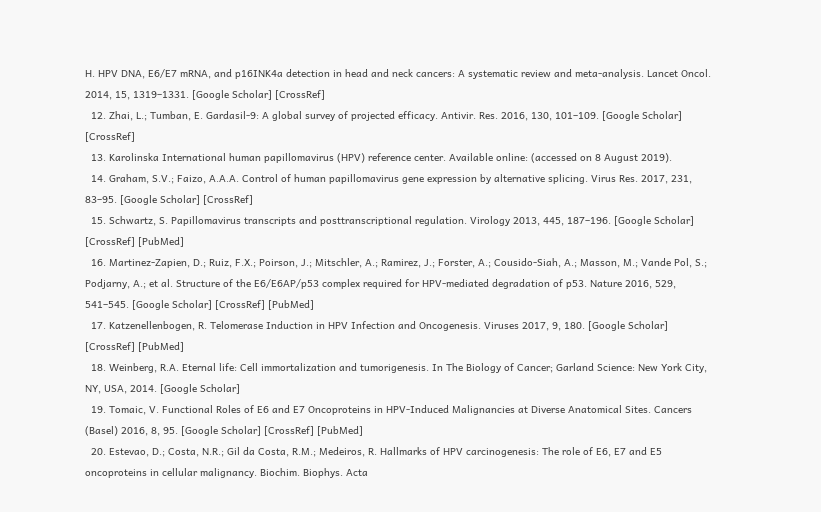H. HPV DNA, E6/E7 mRNA, and p16INK4a detection in head and neck cancers: A systematic review and meta-analysis. Lancet Oncol. 2014, 15, 1319–1331. [Google Scholar] [CrossRef]
  12. Zhai, L.; Tumban, E. Gardasil-9: A global survey of projected efficacy. Antivir. Res. 2016, 130, 101–109. [Google Scholar] [CrossRef]
  13. Karolinska International human papillomavirus (HPV) reference center. Available online: (accessed on 8 August 2019).
  14. Graham, S.V.; Faizo, A.A.A. Control of human papillomavirus gene expression by alternative splicing. Virus Res. 2017, 231, 83–95. [Google Scholar] [CrossRef]
  15. Schwartz, S. Papillomavirus transcripts and posttranscriptional regulation. Virology 2013, 445, 187–196. [Google Scholar] [CrossRef] [PubMed]
  16. Martinez-Zapien, D.; Ruiz, F.X.; Poirson, J.; Mitschler, A.; Ramirez, J.; Forster, A.; Cousido-Siah, A.; Masson, M.; Vande Pol, S.; Podjarny, A.; et al. Structure of the E6/E6AP/p53 complex required for HPV-mediated degradation of p53. Nature 2016, 529, 541–545. [Google Scholar] [CrossRef] [PubMed]
  17. Katzenellenbogen, R. Telomerase Induction in HPV Infection and Oncogenesis. Viruses 2017, 9, 180. [Google Scholar] [CrossRef] [PubMed]
  18. Weinberg, R.A. Eternal life: Cell immortalization and tumorigenesis. In The Biology of Cancer; Garland Science: New York City, NY, USA, 2014. [Google Scholar]
  19. Tomaic, V. Functional Roles of E6 and E7 Oncoproteins in HPV-Induced Malignancies at Diverse Anatomical Sites. Cancers (Basel) 2016, 8, 95. [Google Scholar] [CrossRef] [PubMed]
  20. Estevao, D.; Costa, N.R.; Gil da Costa, R.M.; Medeiros, R. Hallmarks of HPV carcinogenesis: The role of E6, E7 and E5 oncoproteins in cellular malignancy. Biochim. Biophys. Acta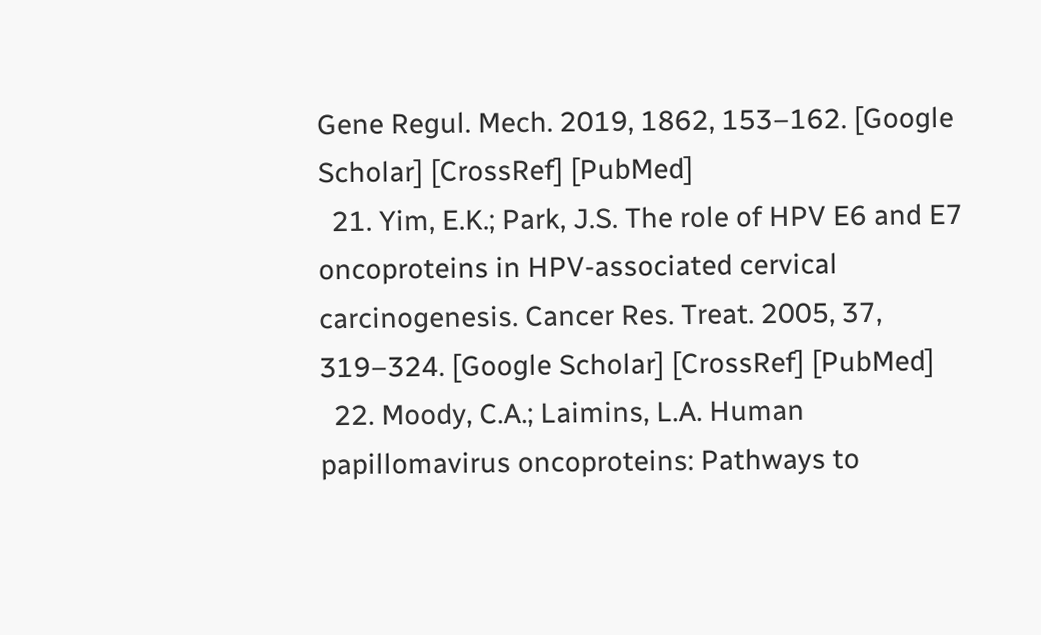Gene Regul. Mech. 2019, 1862, 153–162. [Google Scholar] [CrossRef] [PubMed]
  21. Yim, E.K.; Park, J.S. The role of HPV E6 and E7 oncoproteins in HPV-associated cervical carcinogenesis. Cancer Res. Treat. 2005, 37, 319–324. [Google Scholar] [CrossRef] [PubMed]
  22. Moody, C.A.; Laimins, L.A. Human papillomavirus oncoproteins: Pathways to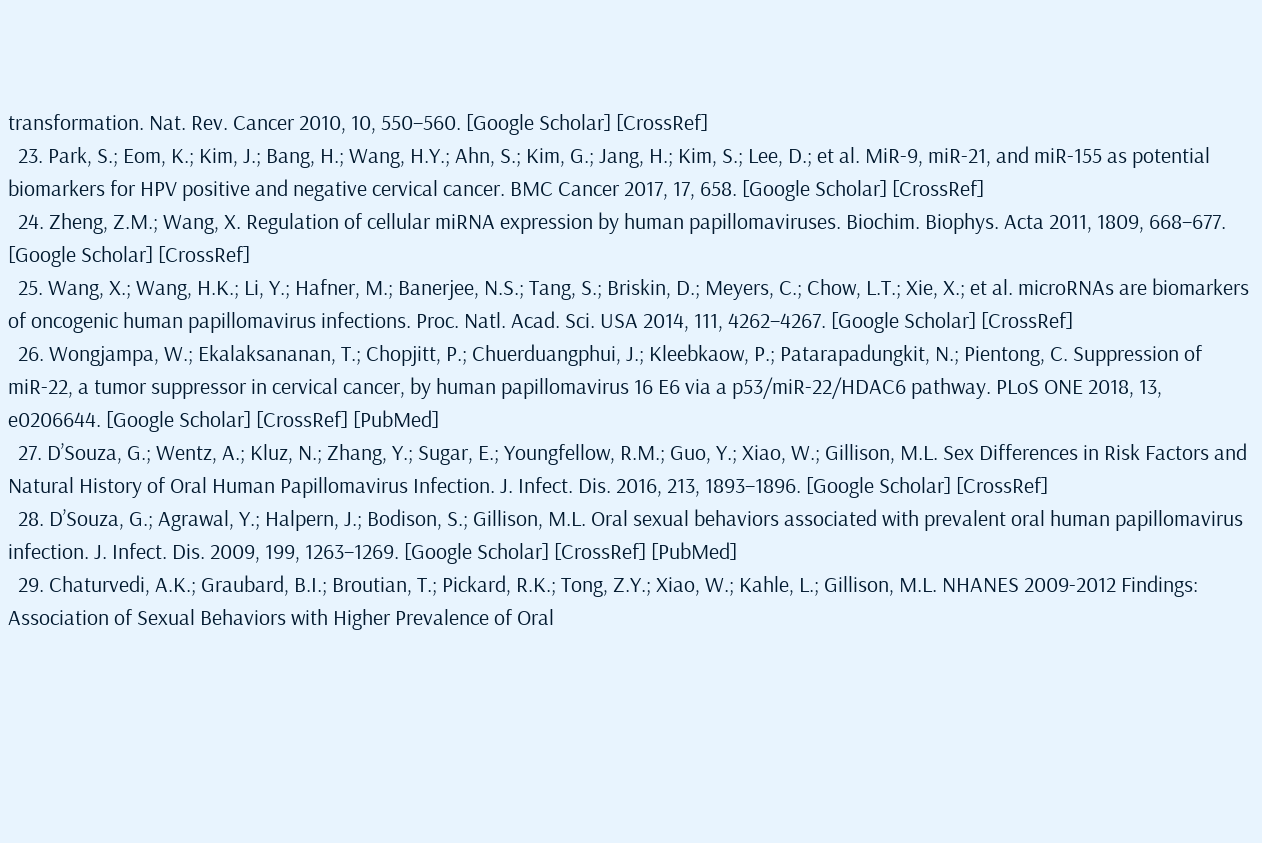transformation. Nat. Rev. Cancer 2010, 10, 550–560. [Google Scholar] [CrossRef]
  23. Park, S.; Eom, K.; Kim, J.; Bang, H.; Wang, H.Y.; Ahn, S.; Kim, G.; Jang, H.; Kim, S.; Lee, D.; et al. MiR-9, miR-21, and miR-155 as potential biomarkers for HPV positive and negative cervical cancer. BMC Cancer 2017, 17, 658. [Google Scholar] [CrossRef]
  24. Zheng, Z.M.; Wang, X. Regulation of cellular miRNA expression by human papillomaviruses. Biochim. Biophys. Acta 2011, 1809, 668–677. [Google Scholar] [CrossRef]
  25. Wang, X.; Wang, H.K.; Li, Y.; Hafner, M.; Banerjee, N.S.; Tang, S.; Briskin, D.; Meyers, C.; Chow, L.T.; Xie, X.; et al. microRNAs are biomarkers of oncogenic human papillomavirus infections. Proc. Natl. Acad. Sci. USA 2014, 111, 4262–4267. [Google Scholar] [CrossRef]
  26. Wongjampa, W.; Ekalaksananan, T.; Chopjitt, P.; Chuerduangphui, J.; Kleebkaow, P.; Patarapadungkit, N.; Pientong, C. Suppression of miR-22, a tumor suppressor in cervical cancer, by human papillomavirus 16 E6 via a p53/miR-22/HDAC6 pathway. PLoS ONE 2018, 13, e0206644. [Google Scholar] [CrossRef] [PubMed]
  27. D’Souza, G.; Wentz, A.; Kluz, N.; Zhang, Y.; Sugar, E.; Youngfellow, R.M.; Guo, Y.; Xiao, W.; Gillison, M.L. Sex Differences in Risk Factors and Natural History of Oral Human Papillomavirus Infection. J. Infect. Dis. 2016, 213, 1893–1896. [Google Scholar] [CrossRef]
  28. D’Souza, G.; Agrawal, Y.; Halpern, J.; Bodison, S.; Gillison, M.L. Oral sexual behaviors associated with prevalent oral human papillomavirus infection. J. Infect. Dis. 2009, 199, 1263–1269. [Google Scholar] [CrossRef] [PubMed]
  29. Chaturvedi, A.K.; Graubard, B.I.; Broutian, T.; Pickard, R.K.; Tong, Z.Y.; Xiao, W.; Kahle, L.; Gillison, M.L. NHANES 2009-2012 Findings: Association of Sexual Behaviors with Higher Prevalence of Oral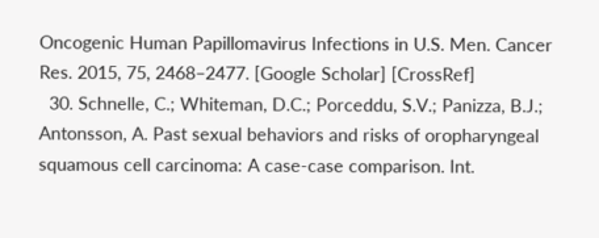Oncogenic Human Papillomavirus Infections in U.S. Men. Cancer Res. 2015, 75, 2468–2477. [Google Scholar] [CrossRef]
  30. Schnelle, C.; Whiteman, D.C.; Porceddu, S.V.; Panizza, B.J.; Antonsson, A. Past sexual behaviors and risks of oropharyngeal squamous cell carcinoma: A case-case comparison. Int.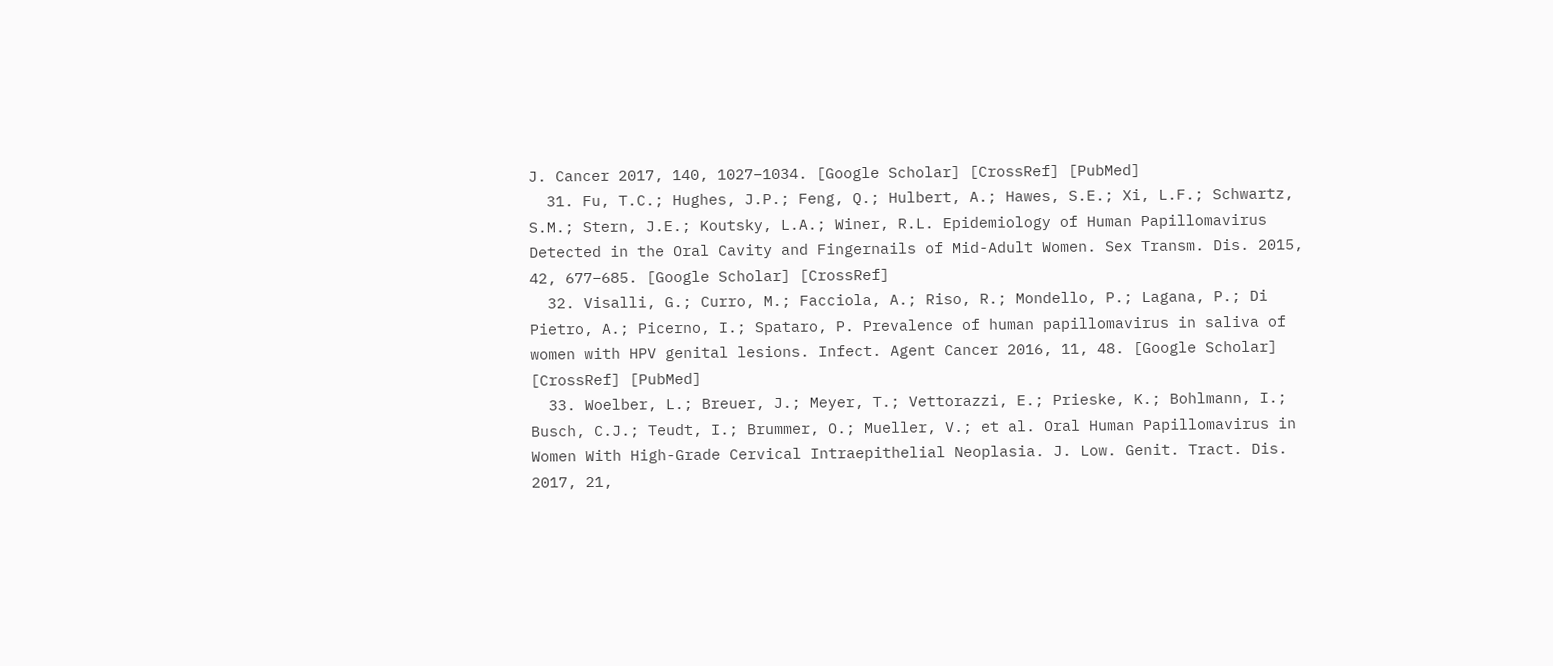J. Cancer 2017, 140, 1027–1034. [Google Scholar] [CrossRef] [PubMed]
  31. Fu, T.C.; Hughes, J.P.; Feng, Q.; Hulbert, A.; Hawes, S.E.; Xi, L.F.; Schwartz, S.M.; Stern, J.E.; Koutsky, L.A.; Winer, R.L. Epidemiology of Human Papillomavirus Detected in the Oral Cavity and Fingernails of Mid-Adult Women. Sex Transm. Dis. 2015, 42, 677–685. [Google Scholar] [CrossRef]
  32. Visalli, G.; Curro, M.; Facciola, A.; Riso, R.; Mondello, P.; Lagana, P.; Di Pietro, A.; Picerno, I.; Spataro, P. Prevalence of human papillomavirus in saliva of women with HPV genital lesions. Infect. Agent Cancer 2016, 11, 48. [Google Scholar] [CrossRef] [PubMed]
  33. Woelber, L.; Breuer, J.; Meyer, T.; Vettorazzi, E.; Prieske, K.; Bohlmann, I.; Busch, C.J.; Teudt, I.; Brummer, O.; Mueller, V.; et al. Oral Human Papillomavirus in Women With High-Grade Cervical Intraepithelial Neoplasia. J. Low. Genit. Tract. Dis. 2017, 21,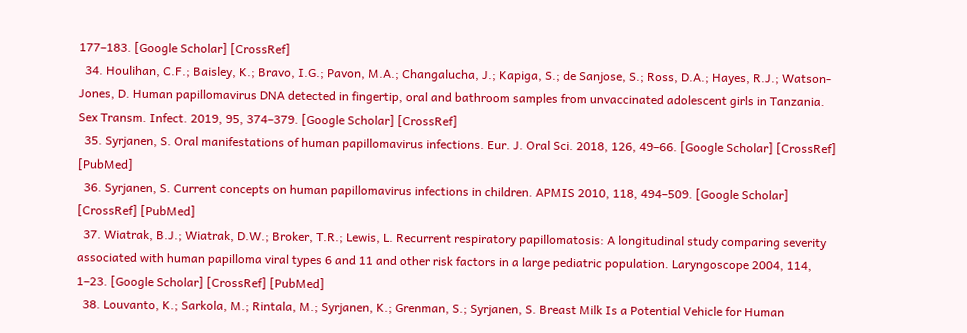177–183. [Google Scholar] [CrossRef]
  34. Houlihan, C.F.; Baisley, K.; Bravo, I.G.; Pavon, M.A.; Changalucha, J.; Kapiga, S.; de Sanjose, S.; Ross, D.A.; Hayes, R.J.; Watson-Jones, D. Human papillomavirus DNA detected in fingertip, oral and bathroom samples from unvaccinated adolescent girls in Tanzania. Sex Transm. Infect. 2019, 95, 374–379. [Google Scholar] [CrossRef]
  35. Syrjanen, S. Oral manifestations of human papillomavirus infections. Eur. J. Oral Sci. 2018, 126, 49–66. [Google Scholar] [CrossRef] [PubMed]
  36. Syrjanen, S. Current concepts on human papillomavirus infections in children. APMIS 2010, 118, 494–509. [Google Scholar] [CrossRef] [PubMed]
  37. Wiatrak, B.J.; Wiatrak, D.W.; Broker, T.R.; Lewis, L. Recurrent respiratory papillomatosis: A longitudinal study comparing severity associated with human papilloma viral types 6 and 11 and other risk factors in a large pediatric population. Laryngoscope 2004, 114, 1–23. [Google Scholar] [CrossRef] [PubMed]
  38. Louvanto, K.; Sarkola, M.; Rintala, M.; Syrjanen, K.; Grenman, S.; Syrjanen, S. Breast Milk Is a Potential Vehicle for Human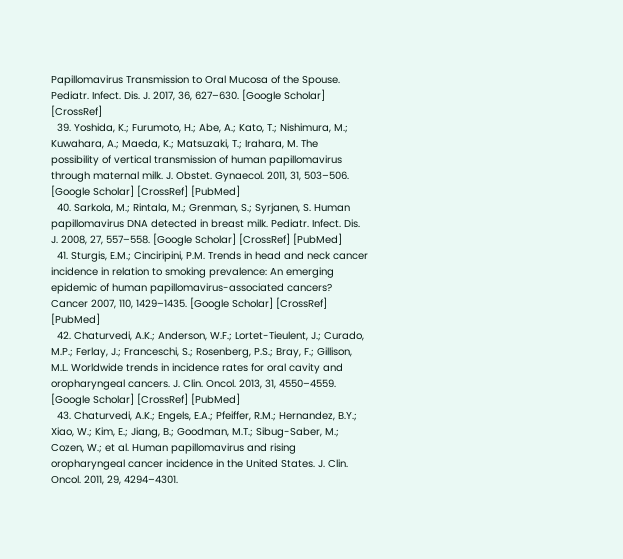Papillomavirus Transmission to Oral Mucosa of the Spouse. Pediatr. Infect. Dis. J. 2017, 36, 627–630. [Google Scholar] [CrossRef]
  39. Yoshida, K.; Furumoto, H.; Abe, A.; Kato, T.; Nishimura, M.; Kuwahara, A.; Maeda, K.; Matsuzaki, T.; Irahara, M. The possibility of vertical transmission of human papillomavirus through maternal milk. J. Obstet. Gynaecol. 2011, 31, 503–506. [Google Scholar] [CrossRef] [PubMed]
  40. Sarkola, M.; Rintala, M.; Grenman, S.; Syrjanen, S. Human papillomavirus DNA detected in breast milk. Pediatr. Infect. Dis. J. 2008, 27, 557–558. [Google Scholar] [CrossRef] [PubMed]
  41. Sturgis, E.M.; Cinciripini, P.M. Trends in head and neck cancer incidence in relation to smoking prevalence: An emerging epidemic of human papillomavirus-associated cancers? Cancer 2007, 110, 1429–1435. [Google Scholar] [CrossRef] [PubMed]
  42. Chaturvedi, A.K.; Anderson, W.F.; Lortet-Tieulent, J.; Curado, M.P.; Ferlay, J.; Franceschi, S.; Rosenberg, P.S.; Bray, F.; Gillison, M.L. Worldwide trends in incidence rates for oral cavity and oropharyngeal cancers. J. Clin. Oncol. 2013, 31, 4550–4559. [Google Scholar] [CrossRef] [PubMed]
  43. Chaturvedi, A.K.; Engels, E.A.; Pfeiffer, R.M.; Hernandez, B.Y.; Xiao, W.; Kim, E.; Jiang, B.; Goodman, M.T.; Sibug-Saber, M.; Cozen, W.; et al. Human papillomavirus and rising oropharyngeal cancer incidence in the United States. J. Clin. Oncol. 2011, 29, 4294–4301.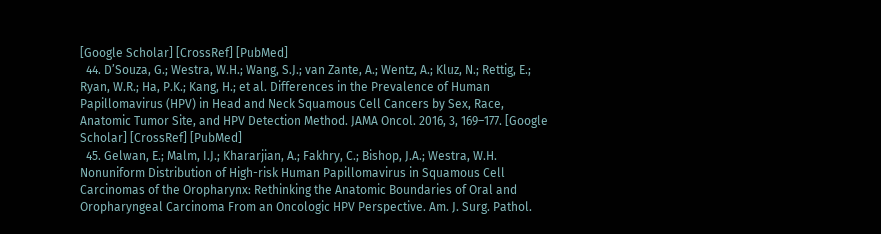[Google Scholar] [CrossRef] [PubMed]
  44. D’Souza, G.; Westra, W.H.; Wang, S.J.; van Zante, A.; Wentz, A.; Kluz, N.; Rettig, E.; Ryan, W.R.; Ha, P.K.; Kang, H.; et al. Differences in the Prevalence of Human Papillomavirus (HPV) in Head and Neck Squamous Cell Cancers by Sex, Race, Anatomic Tumor Site, and HPV Detection Method. JAMA Oncol. 2016, 3, 169–177. [Google Scholar] [CrossRef] [PubMed]
  45. Gelwan, E.; Malm, I.J.; Khararjian, A.; Fakhry, C.; Bishop, J.A.; Westra, W.H. Nonuniform Distribution of High-risk Human Papillomavirus in Squamous Cell Carcinomas of the Oropharynx: Rethinking the Anatomic Boundaries of Oral and Oropharyngeal Carcinoma From an Oncologic HPV Perspective. Am. J. Surg. Pathol.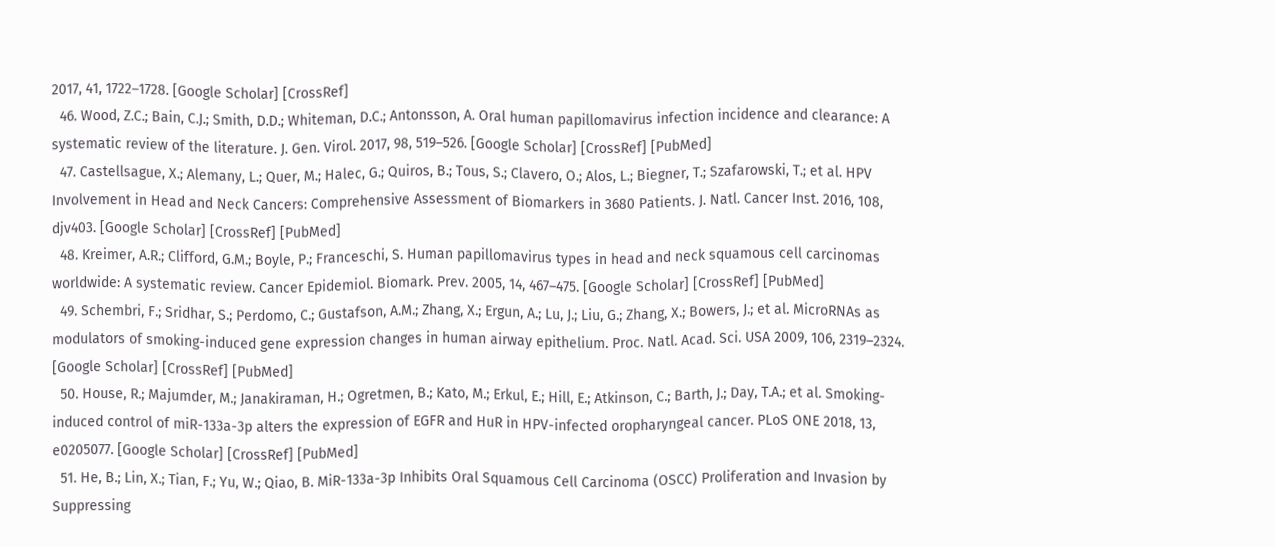2017, 41, 1722–1728. [Google Scholar] [CrossRef]
  46. Wood, Z.C.; Bain, C.J.; Smith, D.D.; Whiteman, D.C.; Antonsson, A. Oral human papillomavirus infection incidence and clearance: A systematic review of the literature. J. Gen. Virol. 2017, 98, 519–526. [Google Scholar] [CrossRef] [PubMed]
  47. Castellsague, X.; Alemany, L.; Quer, M.; Halec, G.; Quiros, B.; Tous, S.; Clavero, O.; Alos, L.; Biegner, T.; Szafarowski, T.; et al. HPV Involvement in Head and Neck Cancers: Comprehensive Assessment of Biomarkers in 3680 Patients. J. Natl. Cancer Inst. 2016, 108, djv403. [Google Scholar] [CrossRef] [PubMed]
  48. Kreimer, A.R.; Clifford, G.M.; Boyle, P.; Franceschi, S. Human papillomavirus types in head and neck squamous cell carcinomas worldwide: A systematic review. Cancer Epidemiol. Biomark. Prev. 2005, 14, 467–475. [Google Scholar] [CrossRef] [PubMed]
  49. Schembri, F.; Sridhar, S.; Perdomo, C.; Gustafson, A.M.; Zhang, X.; Ergun, A.; Lu, J.; Liu, G.; Zhang, X.; Bowers, J.; et al. MicroRNAs as modulators of smoking-induced gene expression changes in human airway epithelium. Proc. Natl. Acad. Sci. USA 2009, 106, 2319–2324. [Google Scholar] [CrossRef] [PubMed]
  50. House, R.; Majumder, M.; Janakiraman, H.; Ogretmen, B.; Kato, M.; Erkul, E.; Hill, E.; Atkinson, C.; Barth, J.; Day, T.A.; et al. Smoking-induced control of miR-133a-3p alters the expression of EGFR and HuR in HPV-infected oropharyngeal cancer. PLoS ONE 2018, 13, e0205077. [Google Scholar] [CrossRef] [PubMed]
  51. He, B.; Lin, X.; Tian, F.; Yu, W.; Qiao, B. MiR-133a-3p Inhibits Oral Squamous Cell Carcinoma (OSCC) Proliferation and Invasion by Suppressing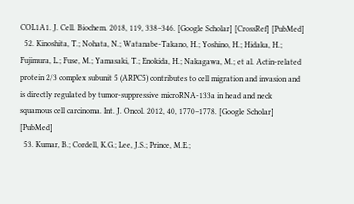COL1A1. J. Cell. Biochem. 2018, 119, 338–346. [Google Scholar] [CrossRef] [PubMed]
  52. Kinoshita, T.; Nohata, N.; Watanabe-Takano, H.; Yoshino, H.; Hidaka, H.; Fujimura, L.; Fuse, M.; Yamasaki, T.; Enokida, H.; Nakagawa, M.; et al. Actin-related protein 2/3 complex subunit 5 (ARPC5) contributes to cell migration and invasion and is directly regulated by tumor-suppressive microRNA-133a in head and neck squamous cell carcinoma. Int. J. Oncol. 2012, 40, 1770–1778. [Google Scholar] [PubMed]
  53. Kumar, B.; Cordell, K.G.; Lee, J.S.; Prince, M.E.;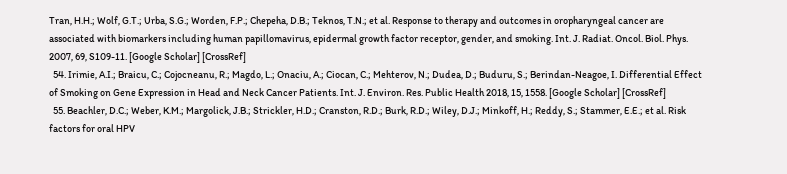Tran, H.H.; Wolf, G.T.; Urba, S.G.; Worden, F.P.; Chepeha, D.B.; Teknos, T.N.; et al. Response to therapy and outcomes in oropharyngeal cancer are associated with biomarkers including human papillomavirus, epidermal growth factor receptor, gender, and smoking. Int. J. Radiat. Oncol. Biol. Phys. 2007, 69, S109-11. [Google Scholar] [CrossRef]
  54. Irimie, A.I.; Braicu, C.; Cojocneanu, R.; Magdo, L.; Onaciu, A.; Ciocan, C.; Mehterov, N.; Dudea, D.; Buduru, S.; Berindan-Neagoe, I. Differential Effect of Smoking on Gene Expression in Head and Neck Cancer Patients. Int. J. Environ. Res. Public Health 2018, 15, 1558. [Google Scholar] [CrossRef]
  55. Beachler, D.C.; Weber, K.M.; Margolick, J.B.; Strickler, H.D.; Cranston, R.D.; Burk, R.D.; Wiley, D.J.; Minkoff, H.; Reddy, S.; Stammer, E.E.; et al. Risk factors for oral HPV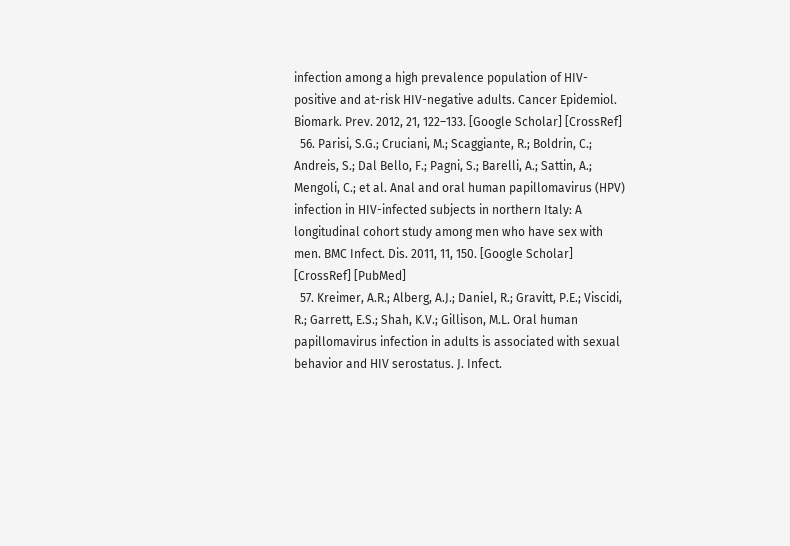infection among a high prevalence population of HIV-positive and at-risk HIV-negative adults. Cancer Epidemiol. Biomark. Prev. 2012, 21, 122–133. [Google Scholar] [CrossRef]
  56. Parisi, S.G.; Cruciani, M.; Scaggiante, R.; Boldrin, C.; Andreis, S.; Dal Bello, F.; Pagni, S.; Barelli, A.; Sattin, A.; Mengoli, C.; et al. Anal and oral human papillomavirus (HPV) infection in HIV-infected subjects in northern Italy: A longitudinal cohort study among men who have sex with men. BMC Infect. Dis. 2011, 11, 150. [Google Scholar] [CrossRef] [PubMed]
  57. Kreimer, A.R.; Alberg, A.J.; Daniel, R.; Gravitt, P.E.; Viscidi, R.; Garrett, E.S.; Shah, K.V.; Gillison, M.L. Oral human papillomavirus infection in adults is associated with sexual behavior and HIV serostatus. J. Infect.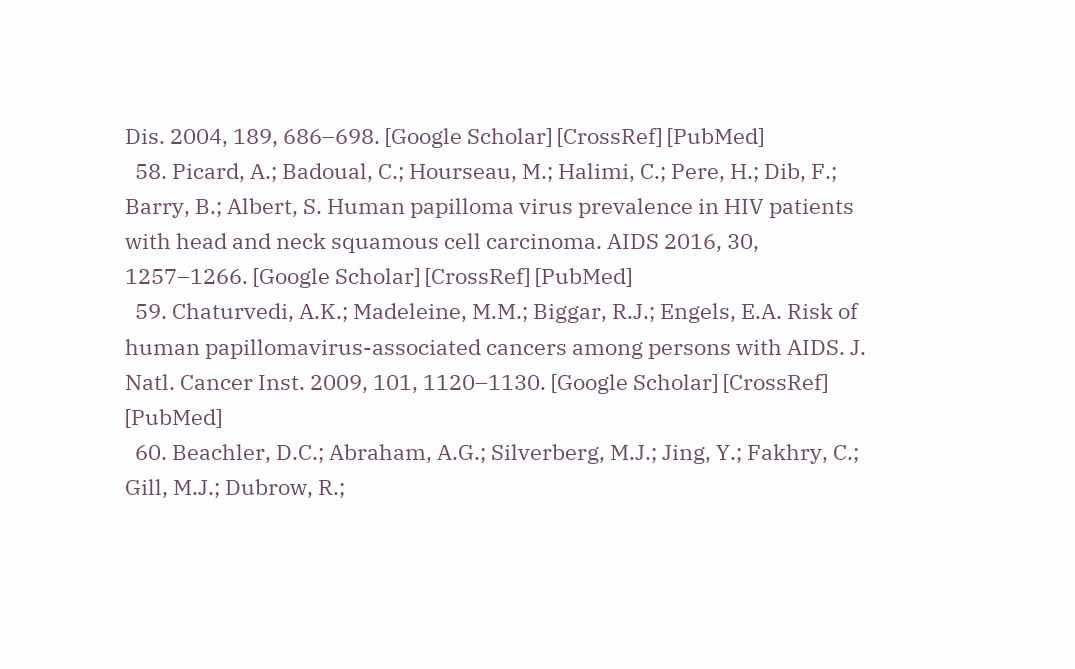Dis. 2004, 189, 686–698. [Google Scholar] [CrossRef] [PubMed]
  58. Picard, A.; Badoual, C.; Hourseau, M.; Halimi, C.; Pere, H.; Dib, F.; Barry, B.; Albert, S. Human papilloma virus prevalence in HIV patients with head and neck squamous cell carcinoma. AIDS 2016, 30, 1257–1266. [Google Scholar] [CrossRef] [PubMed]
  59. Chaturvedi, A.K.; Madeleine, M.M.; Biggar, R.J.; Engels, E.A. Risk of human papillomavirus-associated cancers among persons with AIDS. J. Natl. Cancer Inst. 2009, 101, 1120–1130. [Google Scholar] [CrossRef] [PubMed]
  60. Beachler, D.C.; Abraham, A.G.; Silverberg, M.J.; Jing, Y.; Fakhry, C.; Gill, M.J.; Dubrow, R.;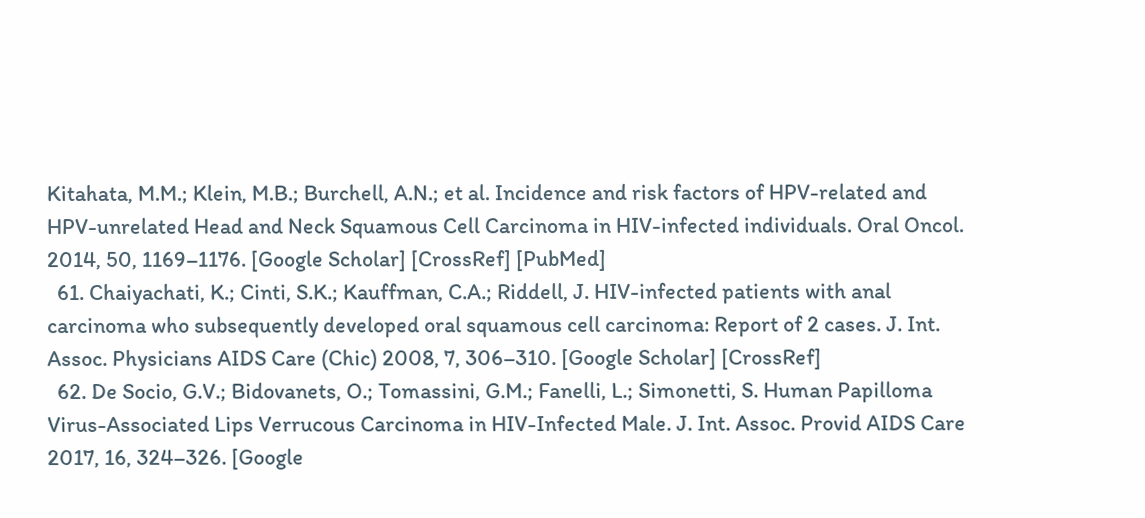Kitahata, M.M.; Klein, M.B.; Burchell, A.N.; et al. Incidence and risk factors of HPV-related and HPV-unrelated Head and Neck Squamous Cell Carcinoma in HIV-infected individuals. Oral Oncol. 2014, 50, 1169–1176. [Google Scholar] [CrossRef] [PubMed]
  61. Chaiyachati, K.; Cinti, S.K.; Kauffman, C.A.; Riddell, J. HIV-infected patients with anal carcinoma who subsequently developed oral squamous cell carcinoma: Report of 2 cases. J. Int. Assoc. Physicians AIDS Care (Chic) 2008, 7, 306–310. [Google Scholar] [CrossRef]
  62. De Socio, G.V.; Bidovanets, O.; Tomassini, G.M.; Fanelli, L.; Simonetti, S. Human Papilloma Virus-Associated Lips Verrucous Carcinoma in HIV-Infected Male. J. Int. Assoc. Provid AIDS Care 2017, 16, 324–326. [Google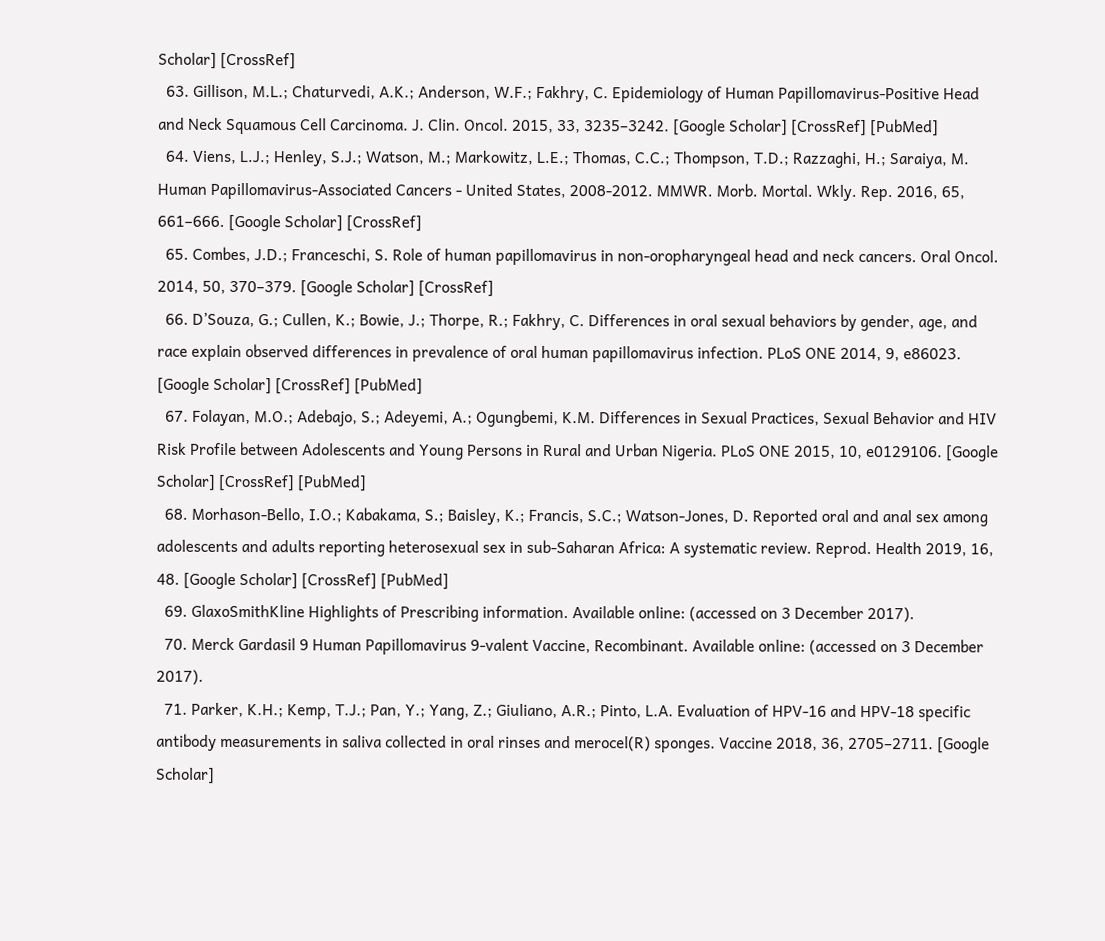Scholar] [CrossRef]
  63. Gillison, M.L.; Chaturvedi, A.K.; Anderson, W.F.; Fakhry, C. Epidemiology of Human Papillomavirus-Positive Head and Neck Squamous Cell Carcinoma. J. Clin. Oncol. 2015, 33, 3235–3242. [Google Scholar] [CrossRef] [PubMed]
  64. Viens, L.J.; Henley, S.J.; Watson, M.; Markowitz, L.E.; Thomas, C.C.; Thompson, T.D.; Razzaghi, H.; Saraiya, M. Human Papillomavirus-Associated Cancers - United States, 2008-2012. MMWR. Morb. Mortal. Wkly. Rep. 2016, 65, 661–666. [Google Scholar] [CrossRef]
  65. Combes, J.D.; Franceschi, S. Role of human papillomavirus in non-oropharyngeal head and neck cancers. Oral Oncol. 2014, 50, 370–379. [Google Scholar] [CrossRef]
  66. D’Souza, G.; Cullen, K.; Bowie, J.; Thorpe, R.; Fakhry, C. Differences in oral sexual behaviors by gender, age, and race explain observed differences in prevalence of oral human papillomavirus infection. PLoS ONE 2014, 9, e86023. [Google Scholar] [CrossRef] [PubMed]
  67. Folayan, M.O.; Adebajo, S.; Adeyemi, A.; Ogungbemi, K.M. Differences in Sexual Practices, Sexual Behavior and HIV Risk Profile between Adolescents and Young Persons in Rural and Urban Nigeria. PLoS ONE 2015, 10, e0129106. [Google Scholar] [CrossRef] [PubMed]
  68. Morhason-Bello, I.O.; Kabakama, S.; Baisley, K.; Francis, S.C.; Watson-Jones, D. Reported oral and anal sex among adolescents and adults reporting heterosexual sex in sub-Saharan Africa: A systematic review. Reprod. Health 2019, 16, 48. [Google Scholar] [CrossRef] [PubMed]
  69. GlaxoSmithKline Highlights of Prescribing information. Available online: (accessed on 3 December 2017).
  70. Merck Gardasil 9 Human Papillomavirus 9-valent Vaccine, Recombinant. Available online: (accessed on 3 December 2017).
  71. Parker, K.H.; Kemp, T.J.; Pan, Y.; Yang, Z.; Giuliano, A.R.; Pinto, L.A. Evaluation of HPV-16 and HPV-18 specific antibody measurements in saliva collected in oral rinses and merocel(R) sponges. Vaccine 2018, 36, 2705–2711. [Google Scholar]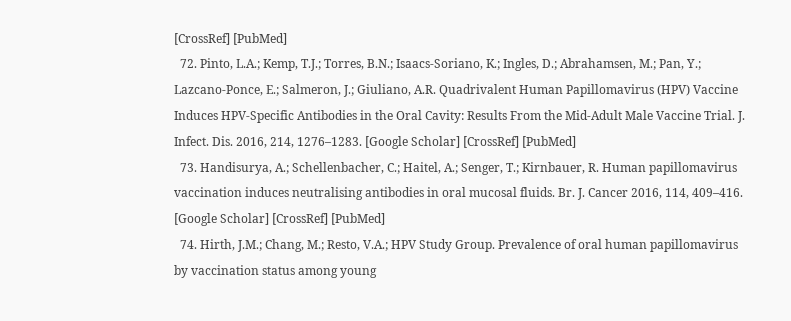[CrossRef] [PubMed]
  72. Pinto, L.A.; Kemp, T.J.; Torres, B.N.; Isaacs-Soriano, K.; Ingles, D.; Abrahamsen, M.; Pan, Y.; Lazcano-Ponce, E.; Salmeron, J.; Giuliano, A.R. Quadrivalent Human Papillomavirus (HPV) Vaccine Induces HPV-Specific Antibodies in the Oral Cavity: Results From the Mid-Adult Male Vaccine Trial. J. Infect. Dis. 2016, 214, 1276–1283. [Google Scholar] [CrossRef] [PubMed]
  73. Handisurya, A.; Schellenbacher, C.; Haitel, A.; Senger, T.; Kirnbauer, R. Human papillomavirus vaccination induces neutralising antibodies in oral mucosal fluids. Br. J. Cancer 2016, 114, 409–416. [Google Scholar] [CrossRef] [PubMed]
  74. Hirth, J.M.; Chang, M.; Resto, V.A.; HPV Study Group. Prevalence of oral human papillomavirus by vaccination status among young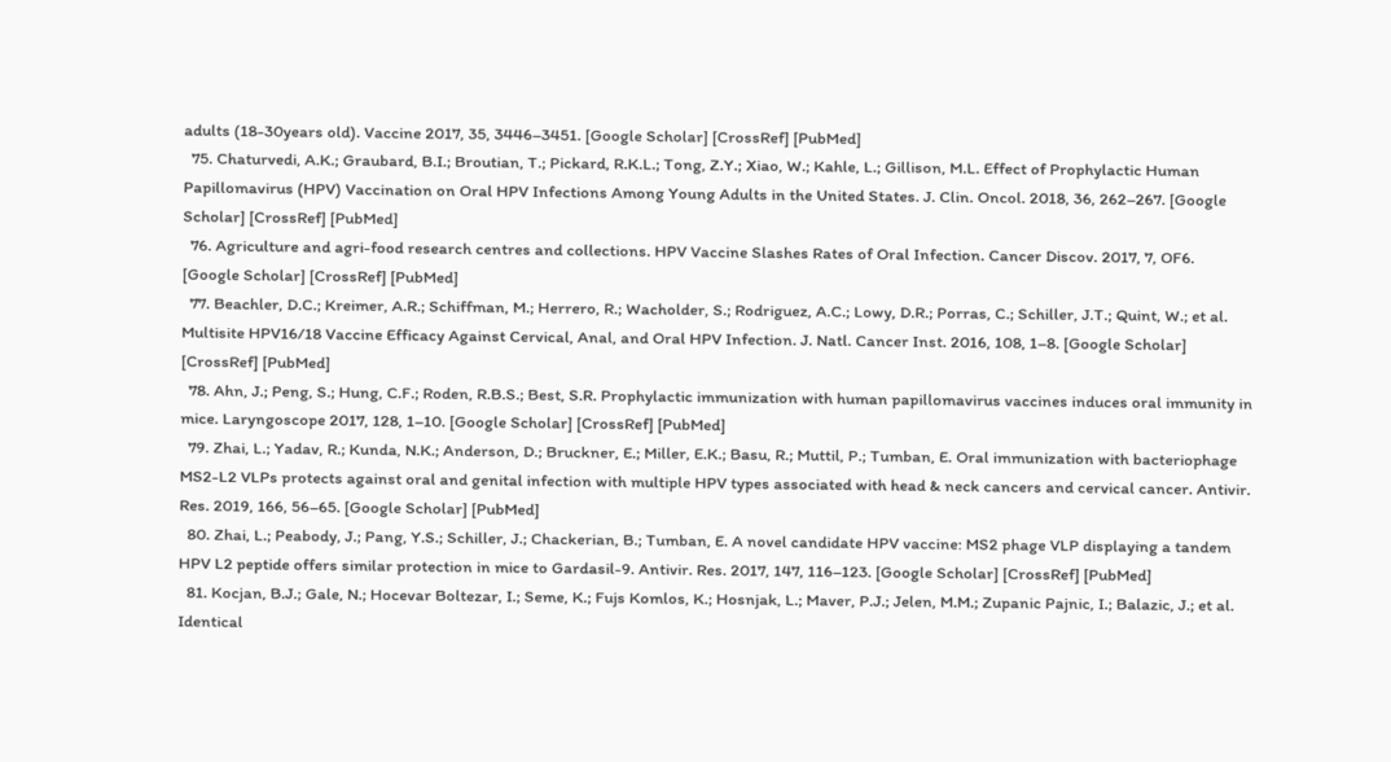adults (18-30years old). Vaccine 2017, 35, 3446–3451. [Google Scholar] [CrossRef] [PubMed]
  75. Chaturvedi, A.K.; Graubard, B.I.; Broutian, T.; Pickard, R.K.L.; Tong, Z.Y.; Xiao, W.; Kahle, L.; Gillison, M.L. Effect of Prophylactic Human Papillomavirus (HPV) Vaccination on Oral HPV Infections Among Young Adults in the United States. J. Clin. Oncol. 2018, 36, 262–267. [Google Scholar] [CrossRef] [PubMed]
  76. Agriculture and agri-food research centres and collections. HPV Vaccine Slashes Rates of Oral Infection. Cancer Discov. 2017, 7, OF6. [Google Scholar] [CrossRef] [PubMed]
  77. Beachler, D.C.; Kreimer, A.R.; Schiffman, M.; Herrero, R.; Wacholder, S.; Rodriguez, A.C.; Lowy, D.R.; Porras, C.; Schiller, J.T.; Quint, W.; et al. Multisite HPV16/18 Vaccine Efficacy Against Cervical, Anal, and Oral HPV Infection. J. Natl. Cancer Inst. 2016, 108, 1–8. [Google Scholar] [CrossRef] [PubMed]
  78. Ahn, J.; Peng, S.; Hung, C.F.; Roden, R.B.S.; Best, S.R. Prophylactic immunization with human papillomavirus vaccines induces oral immunity in mice. Laryngoscope 2017, 128, 1–10. [Google Scholar] [CrossRef] [PubMed]
  79. Zhai, L.; Yadav, R.; Kunda, N.K.; Anderson, D.; Bruckner, E.; Miller, E.K.; Basu, R.; Muttil, P.; Tumban, E. Oral immunization with bacteriophage MS2-L2 VLPs protects against oral and genital infection with multiple HPV types associated with head & neck cancers and cervical cancer. Antivir. Res. 2019, 166, 56–65. [Google Scholar] [PubMed]
  80. Zhai, L.; Peabody, J.; Pang, Y.S.; Schiller, J.; Chackerian, B.; Tumban, E. A novel candidate HPV vaccine: MS2 phage VLP displaying a tandem HPV L2 peptide offers similar protection in mice to Gardasil-9. Antivir. Res. 2017, 147, 116–123. [Google Scholar] [CrossRef] [PubMed]
  81. Kocjan, B.J.; Gale, N.; Hocevar Boltezar, I.; Seme, K.; Fujs Komlos, K.; Hosnjak, L.; Maver, P.J.; Jelen, M.M.; Zupanic Pajnic, I.; Balazic, J.; et al. Identical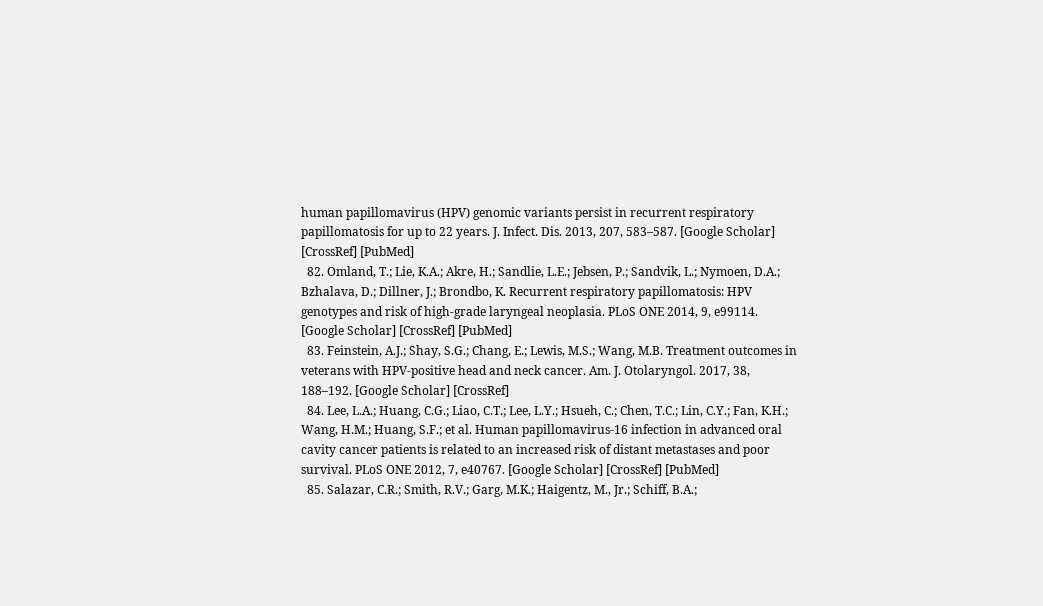human papillomavirus (HPV) genomic variants persist in recurrent respiratory papillomatosis for up to 22 years. J. Infect. Dis. 2013, 207, 583–587. [Google Scholar] [CrossRef] [PubMed]
  82. Omland, T.; Lie, K.A.; Akre, H.; Sandlie, L.E.; Jebsen, P.; Sandvik, L.; Nymoen, D.A.; Bzhalava, D.; Dillner, J.; Brondbo, K. Recurrent respiratory papillomatosis: HPV genotypes and risk of high-grade laryngeal neoplasia. PLoS ONE 2014, 9, e99114. [Google Scholar] [CrossRef] [PubMed]
  83. Feinstein, A.J.; Shay, S.G.; Chang, E.; Lewis, M.S.; Wang, M.B. Treatment outcomes in veterans with HPV-positive head and neck cancer. Am. J. Otolaryngol. 2017, 38, 188–192. [Google Scholar] [CrossRef]
  84. Lee, L.A.; Huang, C.G.; Liao, C.T.; Lee, L.Y.; Hsueh, C.; Chen, T.C.; Lin, C.Y.; Fan, K.H.; Wang, H.M.; Huang, S.F.; et al. Human papillomavirus-16 infection in advanced oral cavity cancer patients is related to an increased risk of distant metastases and poor survival. PLoS ONE 2012, 7, e40767. [Google Scholar] [CrossRef] [PubMed]
  85. Salazar, C.R.; Smith, R.V.; Garg, M.K.; Haigentz, M., Jr.; Schiff, B.A.;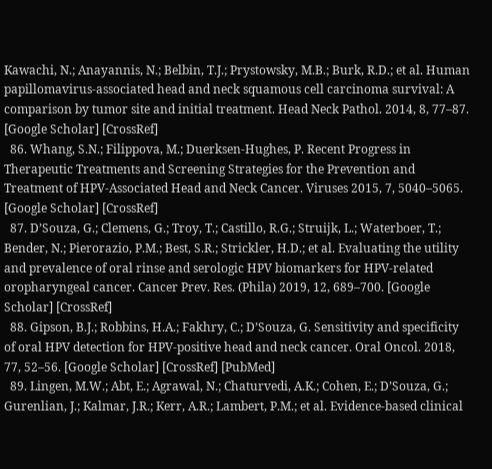Kawachi, N.; Anayannis, N.; Belbin, T.J.; Prystowsky, M.B.; Burk, R.D.; et al. Human papillomavirus-associated head and neck squamous cell carcinoma survival: A comparison by tumor site and initial treatment. Head Neck Pathol. 2014, 8, 77–87. [Google Scholar] [CrossRef]
  86. Whang, S.N.; Filippova, M.; Duerksen-Hughes, P. Recent Progress in Therapeutic Treatments and Screening Strategies for the Prevention and Treatment of HPV-Associated Head and Neck Cancer. Viruses 2015, 7, 5040–5065. [Google Scholar] [CrossRef]
  87. D’Souza, G.; Clemens, G.; Troy, T.; Castillo, R.G.; Struijk, L.; Waterboer, T.; Bender, N.; Pierorazio, P.M.; Best, S.R.; Strickler, H.D.; et al. Evaluating the utility and prevalence of oral rinse and serologic HPV biomarkers for HPV-related oropharyngeal cancer. Cancer Prev. Res. (Phila) 2019, 12, 689–700. [Google Scholar] [CrossRef]
  88. Gipson, B.J.; Robbins, H.A.; Fakhry, C.; D’Souza, G. Sensitivity and specificity of oral HPV detection for HPV-positive head and neck cancer. Oral Oncol. 2018, 77, 52–56. [Google Scholar] [CrossRef] [PubMed]
  89. Lingen, M.W.; Abt, E.; Agrawal, N.; Chaturvedi, A.K.; Cohen, E.; D’Souza, G.; Gurenlian, J.; Kalmar, J.R.; Kerr, A.R.; Lambert, P.M.; et al. Evidence-based clinical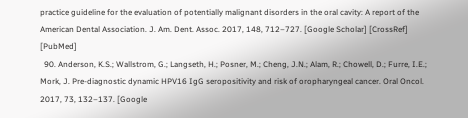practice guideline for the evaluation of potentially malignant disorders in the oral cavity: A report of the American Dental Association. J. Am. Dent. Assoc. 2017, 148, 712–727. [Google Scholar] [CrossRef] [PubMed]
  90. Anderson, K.S.; Wallstrom, G.; Langseth, H.; Posner, M.; Cheng, J.N.; Alam, R.; Chowell, D.; Furre, I.E.; Mork, J. Pre-diagnostic dynamic HPV16 IgG seropositivity and risk of oropharyngeal cancer. Oral Oncol. 2017, 73, 132–137. [Google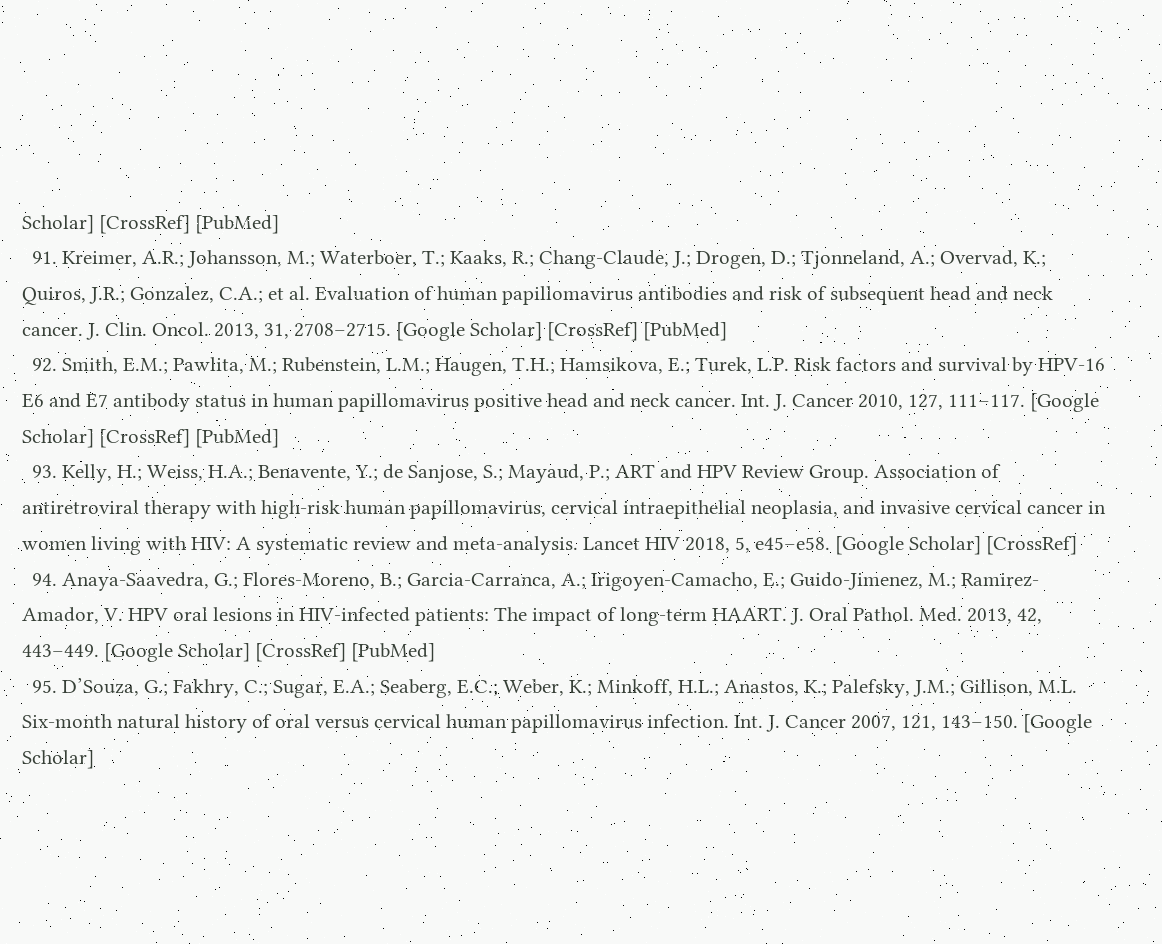Scholar] [CrossRef] [PubMed]
  91. Kreimer, A.R.; Johansson, M.; Waterboer, T.; Kaaks, R.; Chang-Claude, J.; Drogen, D.; Tjonneland, A.; Overvad, K.; Quiros, J.R.; Gonzalez, C.A.; et al. Evaluation of human papillomavirus antibodies and risk of subsequent head and neck cancer. J. Clin. Oncol. 2013, 31, 2708–2715. [Google Scholar] [CrossRef] [PubMed]
  92. Smith, E.M.; Pawlita, M.; Rubenstein, L.M.; Haugen, T.H.; Hamsikova, E.; Turek, L.P. Risk factors and survival by HPV-16 E6 and E7 antibody status in human papillomavirus positive head and neck cancer. Int. J. Cancer 2010, 127, 111–117. [Google Scholar] [CrossRef] [PubMed]
  93. Kelly, H.; Weiss, H.A.; Benavente, Y.; de Sanjose, S.; Mayaud, P.; ART and HPV Review Group. Association of antiretroviral therapy with high-risk human papillomavirus, cervical intraepithelial neoplasia, and invasive cervical cancer in women living with HIV: A systematic review and meta-analysis. Lancet HIV 2018, 5, e45–e58. [Google Scholar] [CrossRef]
  94. Anaya-Saavedra, G.; Flores-Moreno, B.; Garcia-Carranca, A.; Irigoyen-Camacho, E.; Guido-Jimenez, M.; Ramirez-Amador, V. HPV oral lesions in HIV-infected patients: The impact of long-term HAART. J. Oral Pathol. Med. 2013, 42, 443–449. [Google Scholar] [CrossRef] [PubMed]
  95. D’Souza, G.; Fakhry, C.; Sugar, E.A.; Seaberg, E.C.; Weber, K.; Minkoff, H.L.; Anastos, K.; Palefsky, J.M.; Gillison, M.L. Six-month natural history of oral versus cervical human papillomavirus infection. Int. J. Cancer 2007, 121, 143–150. [Google Scholar]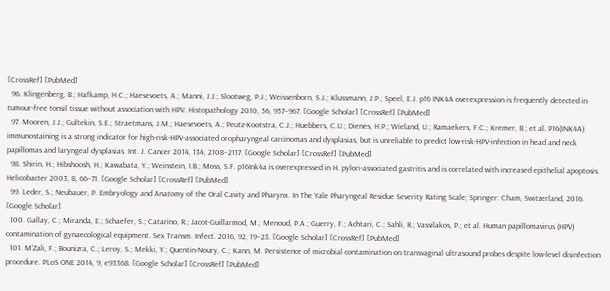[CrossRef] [PubMed]
  96. Klingenberg, B.; Hafkamp, H.C.; Haesevoets, A.; Manni, J.J.; Slootweg, P.J.; Weissenborn, S.J.; Klussmann, J.P.; Speel, E.J. p16 INK4A overexpression is frequently detected in tumour-free tonsil tissue without association with HPV. Histopathology 2010, 56, 957–967. [Google Scholar] [CrossRef] [PubMed]
  97. Mooren, J.J.; Gultekin, S.E.; Straetmans, J.M.; Haesevoets, A.; Peutz-Kootstra, C.J.; Huebbers, C.U.; Dienes, H.P.; Wieland, U.; Ramaekers, F.C.; Kremer, B.; et al. P16(INK4A) immunostaining is a strong indicator for high-risk-HPV-associated oropharyngeal carcinomas and dysplasias, but is unreliable to predict low-risk-HPV-infection in head and neck papillomas and laryngeal dysplasias. Int. J. Cancer 2014, 134, 2108–2117. [Google Scholar] [CrossRef] [PubMed]
  98. Shirin, H.; Hibshoosh, H.; Kawabata, Y.; Weinstein, I.B.; Moss, S.F. p16Ink4a is overexpressed in H. pylori-associated gastritis and is correlated with increased epithelial apoptosis. Helicobacter 2003, 8, 66–71. [Google Scholar] [CrossRef] [PubMed]
  99. Leder, S.; Neubauer, P. Embryology and Anatomy of the Oral Cavity and Pharynx. In The Yale Pharyngeal Residue Severity Rating Scale; Springer: Cham, Switzerland, 2016. [Google Scholar]
  100. Gallay, C.; Miranda, E.; Schaefer, S.; Catarino, R.; Jacot-Guillarmod, M.; Menoud, P.A.; Guerry, F.; Achtari, C.; Sahli, R.; Vassilakos, P.; et al. Human papillomavirus (HPV) contamination of gynaecological equipment. Sex Transm. Infect. 2016, 92, 19–23. [Google Scholar] [CrossRef] [PubMed]
  101. M’Zali, F.; Bounizra, C.; Leroy, S.; Mekki, Y.; Quentin-Noury, C.; Kann, M. Persistence of microbial contamination on transvaginal ultrasound probes despite low-level disinfection procedure. PLoS ONE 2014, 9, e93368. [Google Scholar] [CrossRef] [PubMed]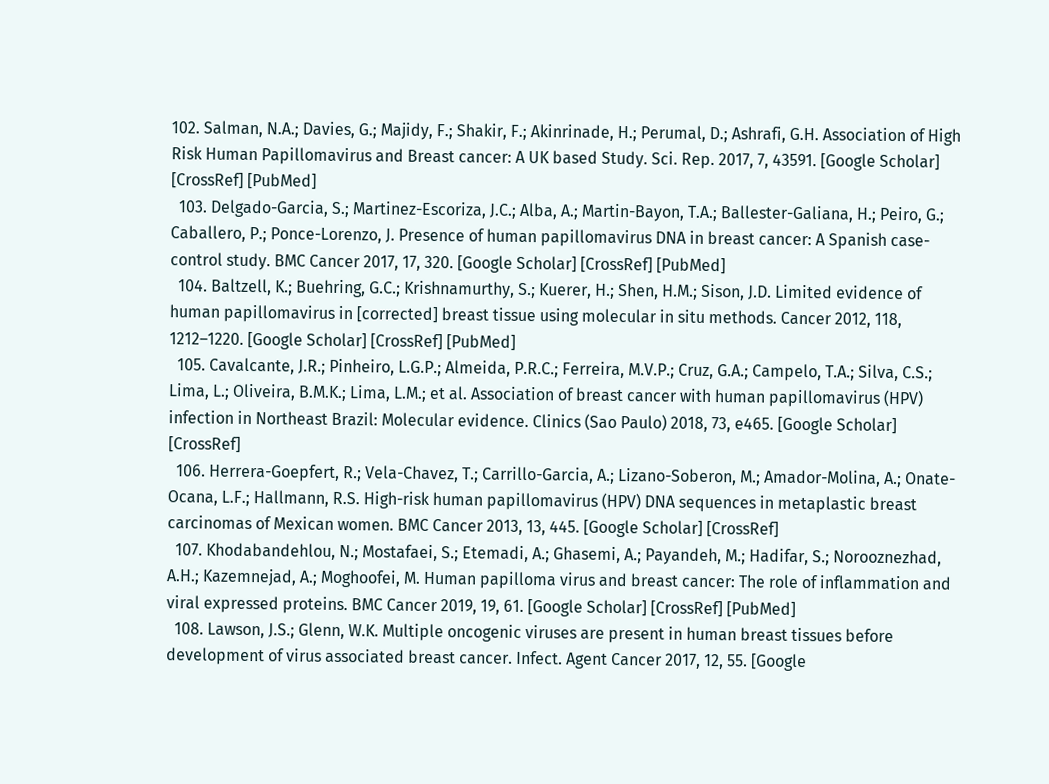102. Salman, N.A.; Davies, G.; Majidy, F.; Shakir, F.; Akinrinade, H.; Perumal, D.; Ashrafi, G.H. Association of High Risk Human Papillomavirus and Breast cancer: A UK based Study. Sci. Rep. 2017, 7, 43591. [Google Scholar] [CrossRef] [PubMed]
  103. Delgado-Garcia, S.; Martinez-Escoriza, J.C.; Alba, A.; Martin-Bayon, T.A.; Ballester-Galiana, H.; Peiro, G.; Caballero, P.; Ponce-Lorenzo, J. Presence of human papillomavirus DNA in breast cancer: A Spanish case-control study. BMC Cancer 2017, 17, 320. [Google Scholar] [CrossRef] [PubMed]
  104. Baltzell, K.; Buehring, G.C.; Krishnamurthy, S.; Kuerer, H.; Shen, H.M.; Sison, J.D. Limited evidence of human papillomavirus in [corrected] breast tissue using molecular in situ methods. Cancer 2012, 118, 1212–1220. [Google Scholar] [CrossRef] [PubMed]
  105. Cavalcante, J.R.; Pinheiro, L.G.P.; Almeida, P.R.C.; Ferreira, M.V.P.; Cruz, G.A.; Campelo, T.A.; Silva, C.S.; Lima, L.; Oliveira, B.M.K.; Lima, L.M.; et al. Association of breast cancer with human papillomavirus (HPV) infection in Northeast Brazil: Molecular evidence. Clinics (Sao Paulo) 2018, 73, e465. [Google Scholar] [CrossRef]
  106. Herrera-Goepfert, R.; Vela-Chavez, T.; Carrillo-Garcia, A.; Lizano-Soberon, M.; Amador-Molina, A.; Onate-Ocana, L.F.; Hallmann, R.S. High-risk human papillomavirus (HPV) DNA sequences in metaplastic breast carcinomas of Mexican women. BMC Cancer 2013, 13, 445. [Google Scholar] [CrossRef]
  107. Khodabandehlou, N.; Mostafaei, S.; Etemadi, A.; Ghasemi, A.; Payandeh, M.; Hadifar, S.; Norooznezhad, A.H.; Kazemnejad, A.; Moghoofei, M. Human papilloma virus and breast cancer: The role of inflammation and viral expressed proteins. BMC Cancer 2019, 19, 61. [Google Scholar] [CrossRef] [PubMed]
  108. Lawson, J.S.; Glenn, W.K. Multiple oncogenic viruses are present in human breast tissues before development of virus associated breast cancer. Infect. Agent Cancer 2017, 12, 55. [Google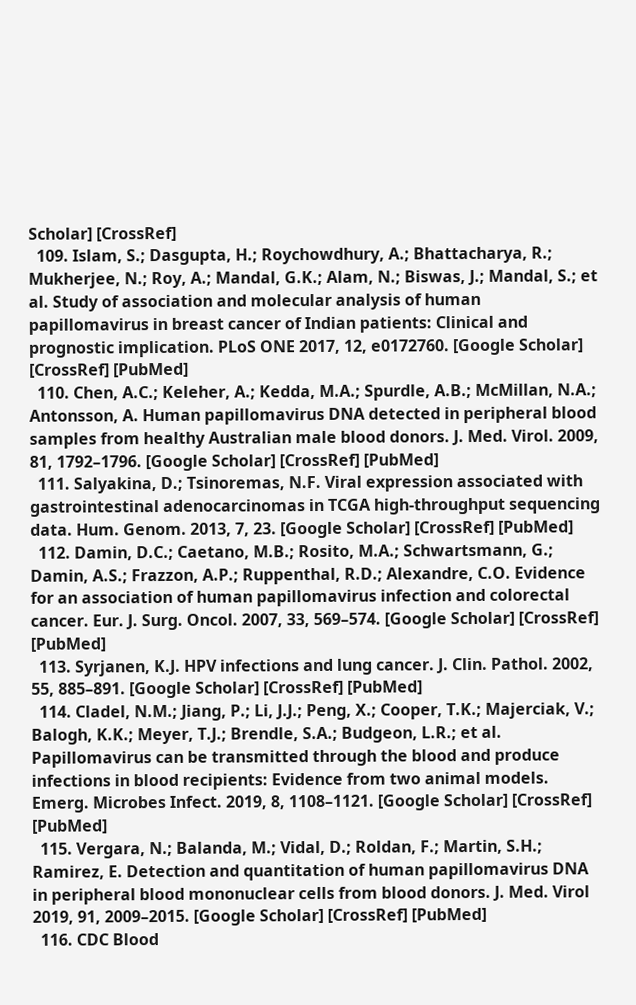Scholar] [CrossRef]
  109. Islam, S.; Dasgupta, H.; Roychowdhury, A.; Bhattacharya, R.; Mukherjee, N.; Roy, A.; Mandal, G.K.; Alam, N.; Biswas, J.; Mandal, S.; et al. Study of association and molecular analysis of human papillomavirus in breast cancer of Indian patients: Clinical and prognostic implication. PLoS ONE 2017, 12, e0172760. [Google Scholar] [CrossRef] [PubMed]
  110. Chen, A.C.; Keleher, A.; Kedda, M.A.; Spurdle, A.B.; McMillan, N.A.; Antonsson, A. Human papillomavirus DNA detected in peripheral blood samples from healthy Australian male blood donors. J. Med. Virol. 2009, 81, 1792–1796. [Google Scholar] [CrossRef] [PubMed]
  111. Salyakina, D.; Tsinoremas, N.F. Viral expression associated with gastrointestinal adenocarcinomas in TCGA high-throughput sequencing data. Hum. Genom. 2013, 7, 23. [Google Scholar] [CrossRef] [PubMed]
  112. Damin, D.C.; Caetano, M.B.; Rosito, M.A.; Schwartsmann, G.; Damin, A.S.; Frazzon, A.P.; Ruppenthal, R.D.; Alexandre, C.O. Evidence for an association of human papillomavirus infection and colorectal cancer. Eur. J. Surg. Oncol. 2007, 33, 569–574. [Google Scholar] [CrossRef] [PubMed]
  113. Syrjanen, K.J. HPV infections and lung cancer. J. Clin. Pathol. 2002, 55, 885–891. [Google Scholar] [CrossRef] [PubMed]
  114. Cladel, N.M.; Jiang, P.; Li, J.J.; Peng, X.; Cooper, T.K.; Majerciak, V.; Balogh, K.K.; Meyer, T.J.; Brendle, S.A.; Budgeon, L.R.; et al. Papillomavirus can be transmitted through the blood and produce infections in blood recipients: Evidence from two animal models. Emerg. Microbes Infect. 2019, 8, 1108–1121. [Google Scholar] [CrossRef] [PubMed]
  115. Vergara, N.; Balanda, M.; Vidal, D.; Roldan, F.; Martin, S.H.; Ramirez, E. Detection and quantitation of human papillomavirus DNA in peripheral blood mononuclear cells from blood donors. J. Med. Virol 2019, 91, 2009–2015. [Google Scholar] [CrossRef] [PubMed]
  116. CDC Blood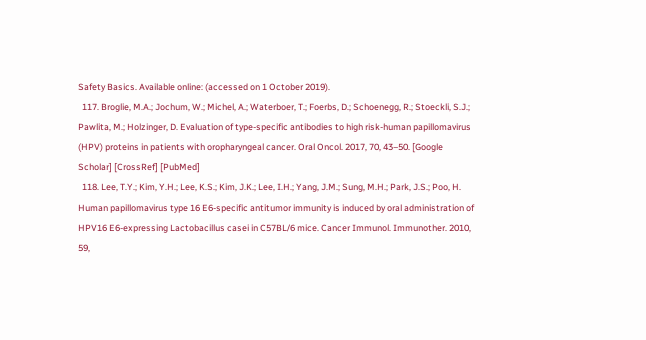Safety Basics. Available online: (accessed on 1 October 2019).
  117. Broglie, M.A.; Jochum, W.; Michel, A.; Waterboer, T.; Foerbs, D.; Schoenegg, R.; Stoeckli, S.J.; Pawlita, M.; Holzinger, D. Evaluation of type-specific antibodies to high risk-human papillomavirus (HPV) proteins in patients with oropharyngeal cancer. Oral Oncol. 2017, 70, 43–50. [Google Scholar] [CrossRef] [PubMed]
  118. Lee, T.Y.; Kim, Y.H.; Lee, K.S.; Kim, J.K.; Lee, I.H.; Yang, J.M.; Sung, M.H.; Park, J.S.; Poo, H. Human papillomavirus type 16 E6-specific antitumor immunity is induced by oral administration of HPV16 E6-expressing Lactobacillus casei in C57BL/6 mice. Cancer Immunol. Immunother. 2010, 59,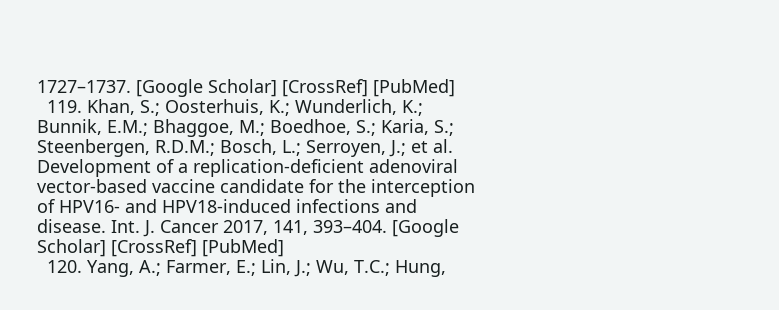1727–1737. [Google Scholar] [CrossRef] [PubMed]
  119. Khan, S.; Oosterhuis, K.; Wunderlich, K.; Bunnik, E.M.; Bhaggoe, M.; Boedhoe, S.; Karia, S.; Steenbergen, R.D.M.; Bosch, L.; Serroyen, J.; et al. Development of a replication-deficient adenoviral vector-based vaccine candidate for the interception of HPV16- and HPV18-induced infections and disease. Int. J. Cancer 2017, 141, 393–404. [Google Scholar] [CrossRef] [PubMed]
  120. Yang, A.; Farmer, E.; Lin, J.; Wu, T.C.; Hung,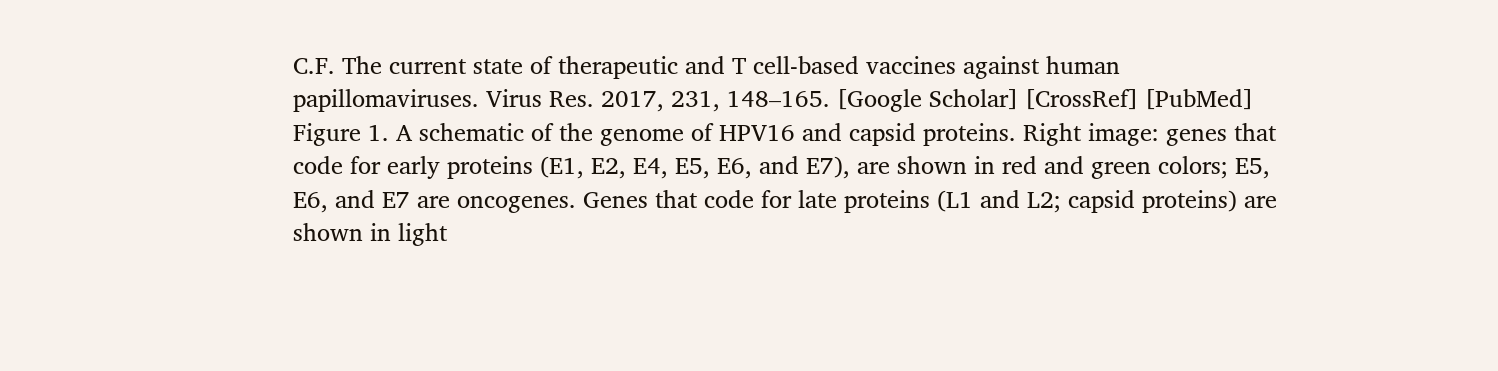C.F. The current state of therapeutic and T cell-based vaccines against human papillomaviruses. Virus Res. 2017, 231, 148–165. [Google Scholar] [CrossRef] [PubMed]
Figure 1. A schematic of the genome of HPV16 and capsid proteins. Right image: genes that code for early proteins (E1, E2, E4, E5, E6, and E7), are shown in red and green colors; E5, E6, and E7 are oncogenes. Genes that code for late proteins (L1 and L2; capsid proteins) are shown in light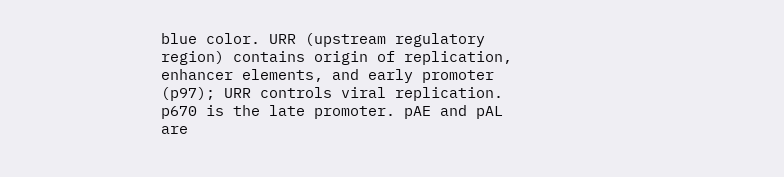blue color. URR (upstream regulatory region) contains origin of replication, enhancer elements, and early promoter (p97); URR controls viral replication. p670 is the late promoter. pAE and pAL are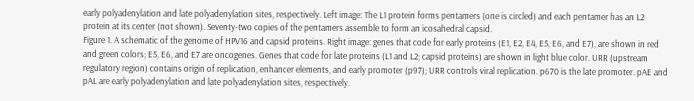early polyadenylation and late polyadenylation sites, respectively. Left image: The L1 protein forms pentamers (one is circled) and each pentamer has an L2 protein at its center (not shown). Seventy-two copies of the pentamers assemble to form an icosahedral capsid.
Figure 1. A schematic of the genome of HPV16 and capsid proteins. Right image: genes that code for early proteins (E1, E2, E4, E5, E6, and E7), are shown in red and green colors; E5, E6, and E7 are oncogenes. Genes that code for late proteins (L1 and L2; capsid proteins) are shown in light blue color. URR (upstream regulatory region) contains origin of replication, enhancer elements, and early promoter (p97); URR controls viral replication. p670 is the late promoter. pAE and pAL are early polyadenylation and late polyadenylation sites, respectively.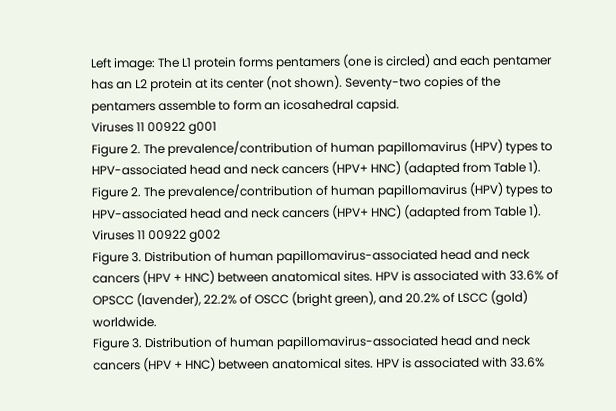Left image: The L1 protein forms pentamers (one is circled) and each pentamer has an L2 protein at its center (not shown). Seventy-two copies of the pentamers assemble to form an icosahedral capsid.
Viruses 11 00922 g001
Figure 2. The prevalence/contribution of human papillomavirus (HPV) types to HPV-associated head and neck cancers (HPV+ HNC) (adapted from Table 1).
Figure 2. The prevalence/contribution of human papillomavirus (HPV) types to HPV-associated head and neck cancers (HPV+ HNC) (adapted from Table 1).
Viruses 11 00922 g002
Figure 3. Distribution of human papillomavirus-associated head and neck cancers (HPV + HNC) between anatomical sites. HPV is associated with 33.6% of OPSCC (lavender), 22.2% of OSCC (bright green), and 20.2% of LSCC (gold) worldwide.
Figure 3. Distribution of human papillomavirus-associated head and neck cancers (HPV + HNC) between anatomical sites. HPV is associated with 33.6%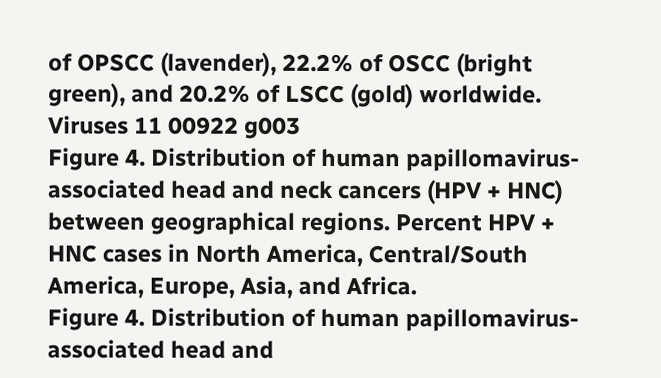of OPSCC (lavender), 22.2% of OSCC (bright green), and 20.2% of LSCC (gold) worldwide.
Viruses 11 00922 g003
Figure 4. Distribution of human papillomavirus-associated head and neck cancers (HPV + HNC) between geographical regions. Percent HPV + HNC cases in North America, Central/South America, Europe, Asia, and Africa.
Figure 4. Distribution of human papillomavirus-associated head and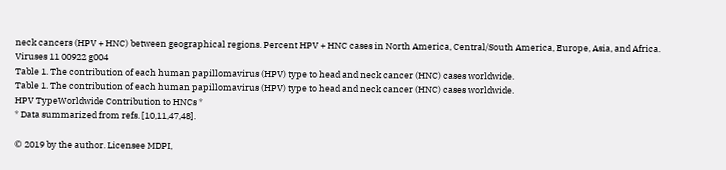neck cancers (HPV + HNC) between geographical regions. Percent HPV + HNC cases in North America, Central/South America, Europe, Asia, and Africa.
Viruses 11 00922 g004
Table 1. The contribution of each human papillomavirus (HPV) type to head and neck cancer (HNC) cases worldwide.
Table 1. The contribution of each human papillomavirus (HPV) type to head and neck cancer (HNC) cases worldwide.
HPV TypeWorldwide Contribution to HNCs *
* Data summarized from refs. [10,11,47,48].

© 2019 by the author. Licensee MDPI,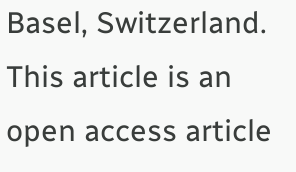Basel, Switzerland. This article is an open access article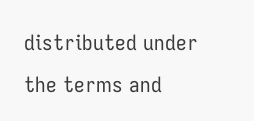distributed under the terms and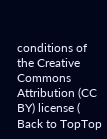conditions of the Creative Commons Attribution (CC BY) license (
Back to TopTop